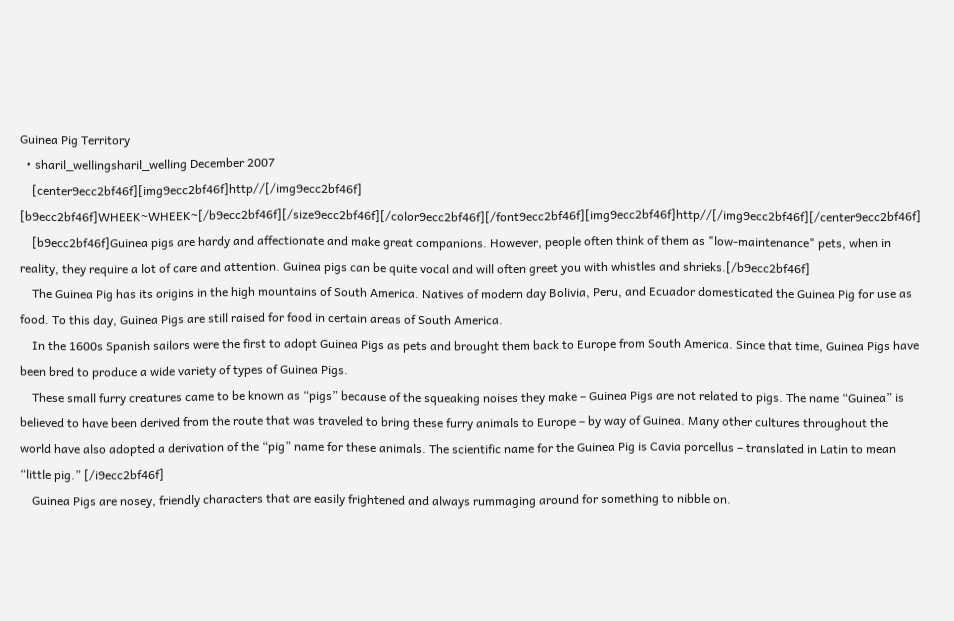Guinea Pig Territory
  • sharil_wellingsharil_welling December 2007
    [center9ecc2bf46f][img9ecc2bf46f]http//[/img9ecc2bf46f] [b9ecc2bf46f]WHEEK~WHEEK~[/b9ecc2bf46f][/size9ecc2bf46f][/color9ecc2bf46f][/font9ecc2bf46f][img9ecc2bf46f]http//[/img9ecc2bf46f][/center9ecc2bf46f]
    [b9ecc2bf46f]Guinea pigs are hardy and affectionate and make great companions. However, people often think of them as "low-maintenance" pets, when in reality, they require a lot of care and attention. Guinea pigs can be quite vocal and will often greet you with whistles and shrieks.[/b9ecc2bf46f]
    The Guinea Pig has its origins in the high mountains of South America. Natives of modern day Bolivia, Peru, and Ecuador domesticated the Guinea Pig for use as food. To this day, Guinea Pigs are still raised for food in certain areas of South America.
    In the 1600s Spanish sailors were the first to adopt Guinea Pigs as pets and brought them back to Europe from South America. Since that time, Guinea Pigs have been bred to produce a wide variety of types of Guinea Pigs.
    These small furry creatures came to be known as “pigs” because of the squeaking noises they make – Guinea Pigs are not related to pigs. The name “Guinea” is believed to have been derived from the route that was traveled to bring these furry animals to Europe – by way of Guinea. Many other cultures throughout the world have also adopted a derivation of the “pig” name for these animals. The scientific name for the Guinea Pig is Cavia porcellus – translated in Latin to mean “little pig.” [/i9ecc2bf46f]
    Guinea Pigs are nosey, friendly characters that are easily frightened and always rummaging around for something to nibble on.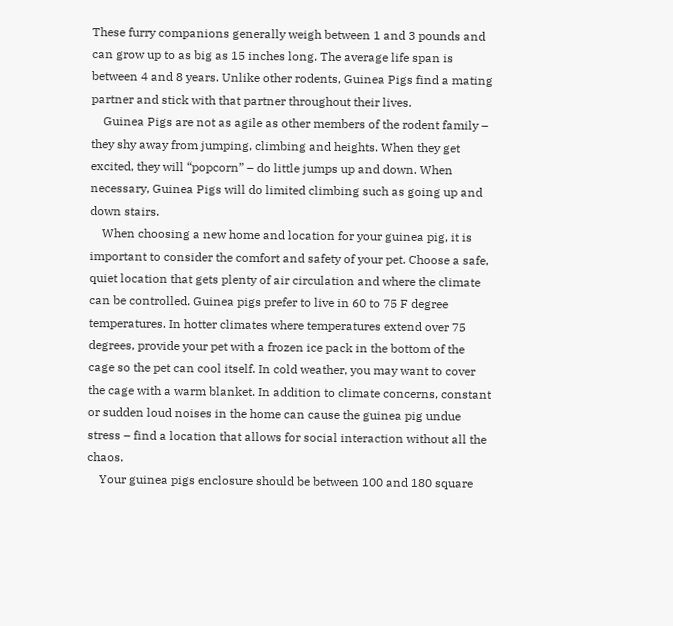These furry companions generally weigh between 1 and 3 pounds and can grow up to as big as 15 inches long. The average life span is between 4 and 8 years. Unlike other rodents, Guinea Pigs find a mating partner and stick with that partner throughout their lives.
    Guinea Pigs are not as agile as other members of the rodent family – they shy away from jumping, climbing and heights. When they get excited, they will “popcorn” – do little jumps up and down. When necessary, Guinea Pigs will do limited climbing such as going up and down stairs.
    When choosing a new home and location for your guinea pig, it is important to consider the comfort and safety of your pet. Choose a safe, quiet location that gets plenty of air circulation and where the climate can be controlled. Guinea pigs prefer to live in 60 to 75 F degree temperatures. In hotter climates where temperatures extend over 75 degrees, provide your pet with a frozen ice pack in the bottom of the cage so the pet can cool itself. In cold weather, you may want to cover the cage with a warm blanket. In addition to climate concerns, constant or sudden loud noises in the home can cause the guinea pig undue stress – find a location that allows for social interaction without all the chaos.
    Your guinea pigs enclosure should be between 100 and 180 square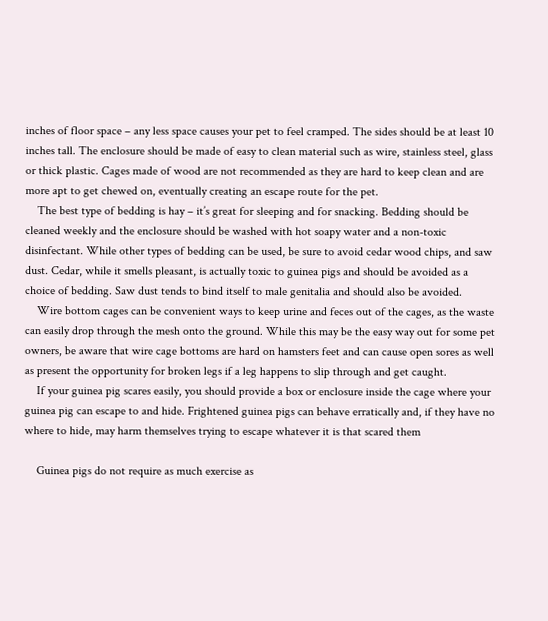inches of floor space – any less space causes your pet to feel cramped. The sides should be at least 10 inches tall. The enclosure should be made of easy to clean material such as wire, stainless steel, glass or thick plastic. Cages made of wood are not recommended as they are hard to keep clean and are more apt to get chewed on, eventually creating an escape route for the pet.
    The best type of bedding is hay – it’s great for sleeping and for snacking. Bedding should be cleaned weekly and the enclosure should be washed with hot soapy water and a non-toxic disinfectant. While other types of bedding can be used, be sure to avoid cedar wood chips, and saw dust. Cedar, while it smells pleasant, is actually toxic to guinea pigs and should be avoided as a choice of bedding. Saw dust tends to bind itself to male genitalia and should also be avoided.
    Wire bottom cages can be convenient ways to keep urine and feces out of the cages, as the waste can easily drop through the mesh onto the ground. While this may be the easy way out for some pet owners, be aware that wire cage bottoms are hard on hamsters feet and can cause open sores as well as present the opportunity for broken legs if a leg happens to slip through and get caught.
    If your guinea pig scares easily, you should provide a box or enclosure inside the cage where your guinea pig can escape to and hide. Frightened guinea pigs can behave erratically and, if they have no where to hide, may harm themselves trying to escape whatever it is that scared them

    Guinea pigs do not require as much exercise as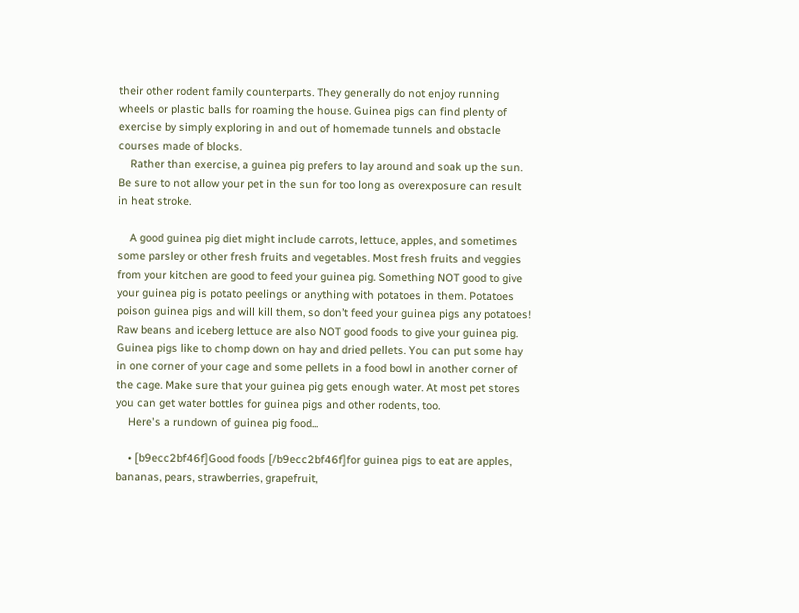their other rodent family counterparts. They generally do not enjoy running wheels or plastic balls for roaming the house. Guinea pigs can find plenty of exercise by simply exploring in and out of homemade tunnels and obstacle courses made of blocks.
    Rather than exercise, a guinea pig prefers to lay around and soak up the sun. Be sure to not allow your pet in the sun for too long as overexposure can result in heat stroke.

    A good guinea pig diet might include carrots, lettuce, apples, and sometimes some parsley or other fresh fruits and vegetables. Most fresh fruits and veggies from your kitchen are good to feed your guinea pig. Something NOT good to give your guinea pig is potato peelings or anything with potatoes in them. Potatoes poison guinea pigs and will kill them, so don’t feed your guinea pigs any potatoes! Raw beans and iceberg lettuce are also NOT good foods to give your guinea pig. Guinea pigs like to chomp down on hay and dried pellets. You can put some hay in one corner of your cage and some pellets in a food bowl in another corner of the cage. Make sure that your guinea pig gets enough water. At most pet stores you can get water bottles for guinea pigs and other rodents, too.
    Here's a rundown of guinea pig food...

    • [b9ecc2bf46f]Good foods [/b9ecc2bf46f]for guinea pigs to eat are apples, bananas, pears, strawberries, grapefruit,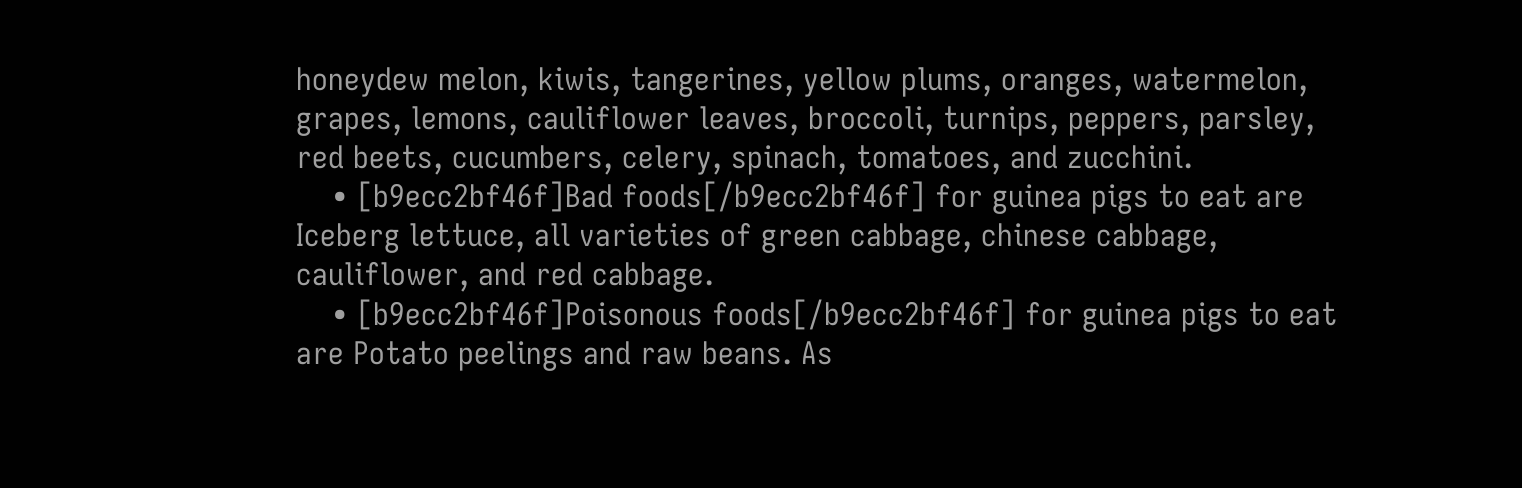honeydew melon, kiwis, tangerines, yellow plums, oranges, watermelon, grapes, lemons, cauliflower leaves, broccoli, turnips, peppers, parsley, red beets, cucumbers, celery, spinach, tomatoes, and zucchini.
    • [b9ecc2bf46f]Bad foods[/b9ecc2bf46f] for guinea pigs to eat are Iceberg lettuce, all varieties of green cabbage, chinese cabbage, cauliflower, and red cabbage.
    • [b9ecc2bf46f]Poisonous foods[/b9ecc2bf46f] for guinea pigs to eat are Potato peelings and raw beans. As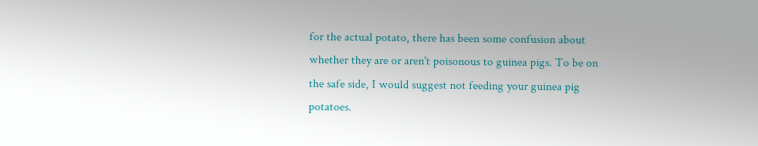for the actual potato, there has been some confusion about whether they are or aren't poisonous to guinea pigs. To be on the safe side, I would suggest not feeding your guinea pig potatoes.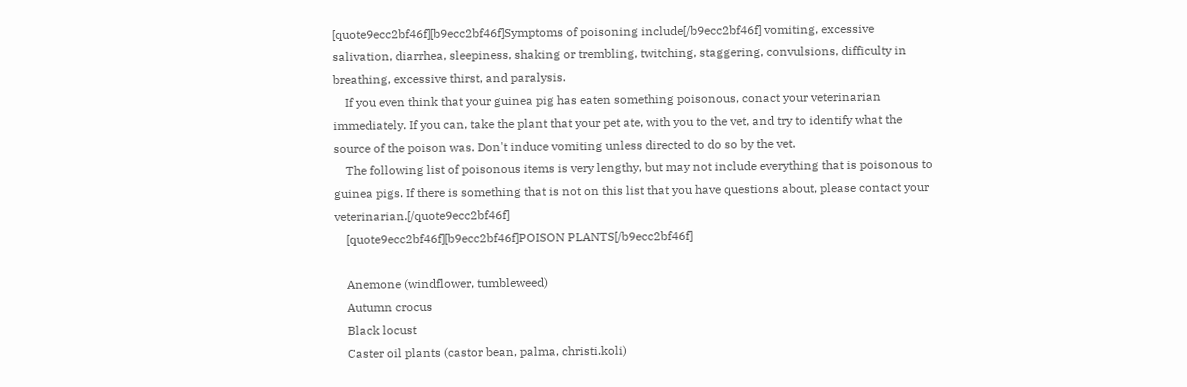[quote9ecc2bf46f][b9ecc2bf46f]Symptoms of poisoning include[/b9ecc2bf46f] vomiting, excessive salivation, diarrhea, sleepiness, shaking or trembling, twitching, staggering, convulsions, difficulty in breathing, excessive thirst, and paralysis.
    If you even think that your guinea pig has eaten something poisonous, conact your veterinarian immediately. If you can, take the plant that your pet ate, with you to the vet, and try to identify what the source of the poison was. Don't induce vomiting unless directed to do so by the vet.
    The following list of poisonous items is very lengthy, but may not include everything that is poisonous to guinea pigs. If there is something that is not on this list that you have questions about, please contact your veterinarian.[/quote9ecc2bf46f]
    [quote9ecc2bf46f][b9ecc2bf46f]POISON PLANTS[/b9ecc2bf46f]

    Anemone (windflower, tumbleweed)
    Autumn crocus
    Black locust
    Caster oil plants (castor bean, palma, christi.koli)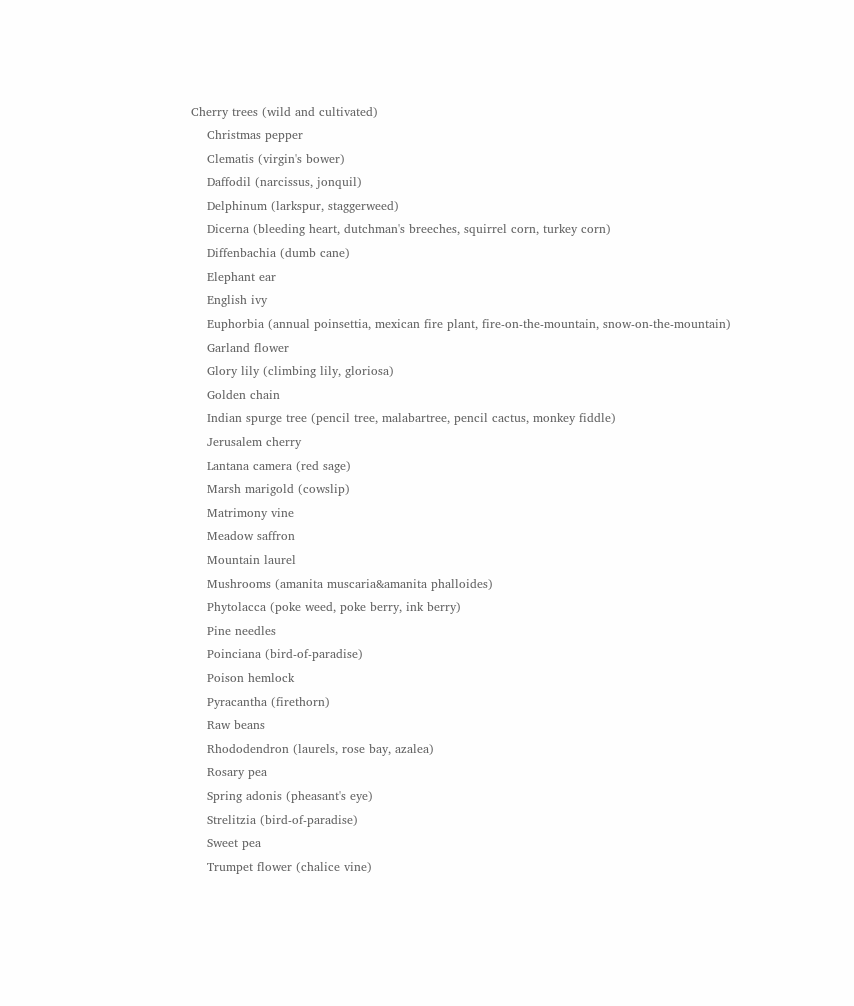Cherry trees (wild and cultivated)
    Christmas pepper
    Clematis (virgin's bower)
    Daffodil (narcissus, jonquil)
    Delphinum (larkspur, staggerweed)
    Dicerna (bleeding heart, dutchman's breeches, squirrel corn, turkey corn)
    Diffenbachia (dumb cane)
    Elephant ear
    English ivy
    Euphorbia (annual poinsettia, mexican fire plant, fire-on-the-mountain, snow-on-the-mountain)
    Garland flower
    Glory lily (climbing lily, gloriosa)
    Golden chain
    Indian spurge tree (pencil tree, malabartree, pencil cactus, monkey fiddle)
    Jerusalem cherry
    Lantana camera (red sage)
    Marsh marigold (cowslip)
    Matrimony vine
    Meadow saffron
    Mountain laurel
    Mushrooms (amanita muscaria&amanita phalloides)
    Phytolacca (poke weed, poke berry, ink berry)
    Pine needles
    Poinciana (bird-of-paradise)
    Poison hemlock
    Pyracantha (firethorn)
    Raw beans
    Rhododendron (laurels, rose bay, azalea)
    Rosary pea
    Spring adonis (pheasant's eye)
    Strelitzia (bird-of-paradise)
    Sweet pea
    Trumpet flower (chalice vine)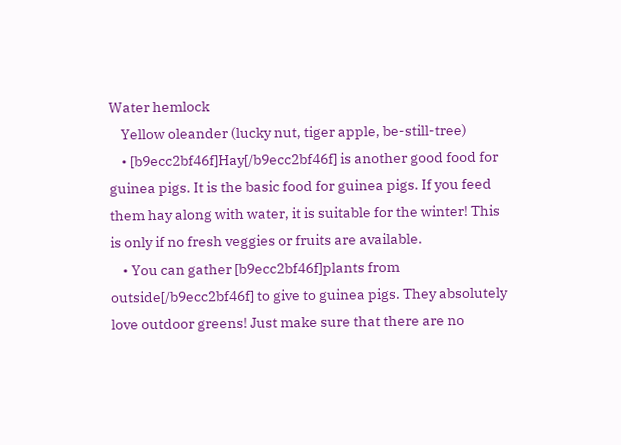Water hemlock
    Yellow oleander (lucky nut, tiger apple, be-still-tree)
    • [b9ecc2bf46f]Hay[/b9ecc2bf46f] is another good food for guinea pigs. It is the basic food for guinea pigs. If you feed them hay along with water, it is suitable for the winter! This is only if no fresh veggies or fruits are available.
    • You can gather [b9ecc2bf46f]plants from outside[/b9ecc2bf46f] to give to guinea pigs. They absolutely love outdoor greens! Just make sure that there are no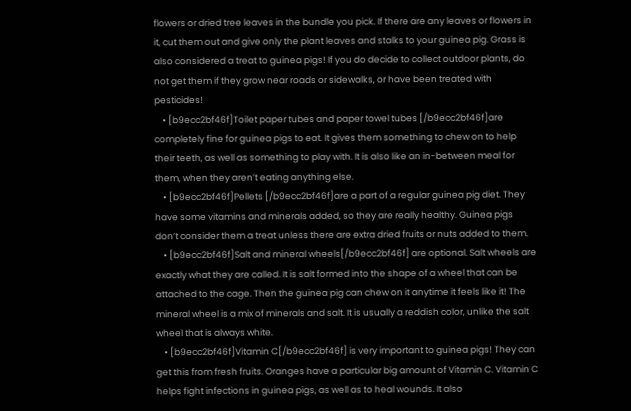flowers or dried tree leaves in the bundle you pick. If there are any leaves or flowers in it, cut them out and give only the plant leaves and stalks to your guinea pig. Grass is also considered a treat to guinea pigs! If you do decide to collect outdoor plants, do not get them if they grow near roads or sidewalks, or have been treated with pesticides!
    • [b9ecc2bf46f]Toilet paper tubes and paper towel tubes [/b9ecc2bf46f]are completely fine for guinea pigs to eat. It gives them something to chew on to help their teeth, as well as something to play with. It is also like an in-between meal for them, when they aren’t eating anything else.
    • [b9ecc2bf46f]Pellets [/b9ecc2bf46f]are a part of a regular guinea pig diet. They have some vitamins and minerals added, so they are really healthy. Guinea pigs don’t consider them a treat unless there are extra dried fruits or nuts added to them.
    • [b9ecc2bf46f]Salt and mineral wheels[/b9ecc2bf46f] are optional. Salt wheels are exactly what they are called. It is salt formed into the shape of a wheel that can be attached to the cage. Then the guinea pig can chew on it anytime it feels like it! The mineral wheel is a mix of minerals and salt. It is usually a reddish color, unlike the salt wheel that is always white.
    • [b9ecc2bf46f]Vitamin C[/b9ecc2bf46f] is very important to guinea pigs! They can get this from fresh fruits. Oranges have a particular big amount of Vitamin C. Vitamin C helps fight infections in guinea pigs, as well as to heal wounds. It also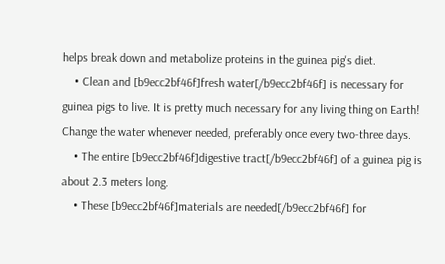helps break down and metabolize proteins in the guinea pig's diet.
    • Clean and [b9ecc2bf46f]fresh water[/b9ecc2bf46f] is necessary for guinea pigs to live. It is pretty much necessary for any living thing on Earth! Change the water whenever needed, preferably once every two-three days.
    • The entire [b9ecc2bf46f]digestive tract[/b9ecc2bf46f] of a guinea pig is about 2.3 meters long.
    • These [b9ecc2bf46f]materials are needed[/b9ecc2bf46f] for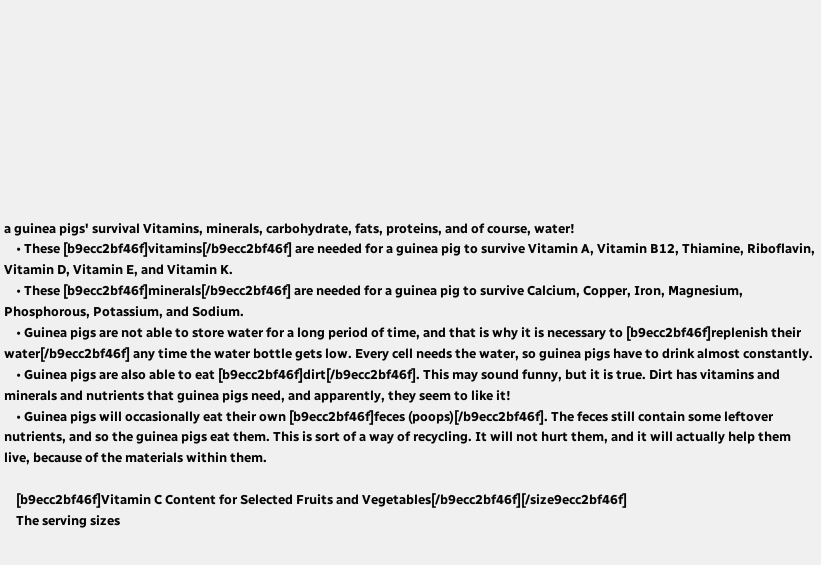a guinea pigs' survival Vitamins, minerals, carbohydrate, fats, proteins, and of course, water!
    • These [b9ecc2bf46f]vitamins[/b9ecc2bf46f] are needed for a guinea pig to survive Vitamin A, Vitamin B12, Thiamine, Riboflavin, Vitamin D, Vitamin E, and Vitamin K.
    • These [b9ecc2bf46f]minerals[/b9ecc2bf46f] are needed for a guinea pig to survive Calcium, Copper, Iron, Magnesium, Phosphorous, Potassium, and Sodium.
    • Guinea pigs are not able to store water for a long period of time, and that is why it is necessary to [b9ecc2bf46f]replenish their water[/b9ecc2bf46f] any time the water bottle gets low. Every cell needs the water, so guinea pigs have to drink almost constantly.
    • Guinea pigs are also able to eat [b9ecc2bf46f]dirt[/b9ecc2bf46f]. This may sound funny, but it is true. Dirt has vitamins and minerals and nutrients that guinea pigs need, and apparently, they seem to like it!
    • Guinea pigs will occasionally eat their own [b9ecc2bf46f]feces (poops)[/b9ecc2bf46f]. The feces still contain some leftover nutrients, and so the guinea pigs eat them. This is sort of a way of recycling. It will not hurt them, and it will actually help them live, because of the materials within them.

    [b9ecc2bf46f]Vitamin C Content for Selected Fruits and Vegetables[/b9ecc2bf46f][/size9ecc2bf46f]
    The serving sizes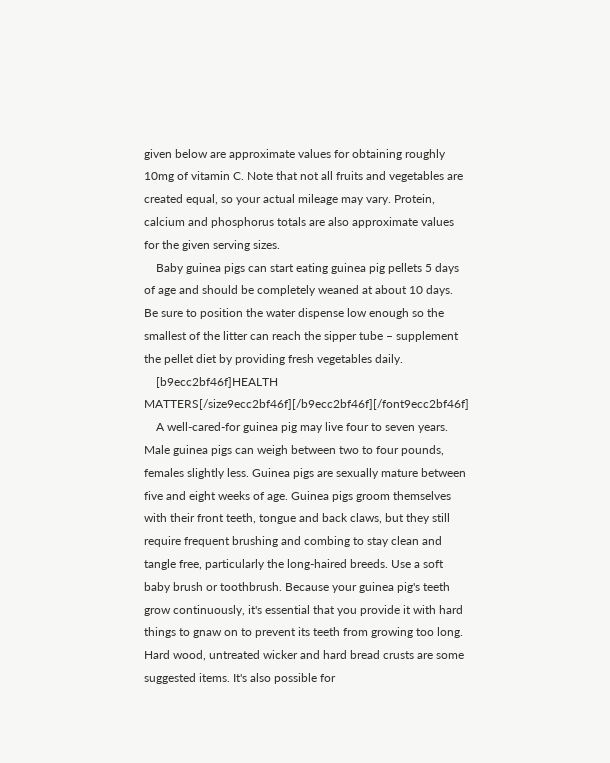given below are approximate values for obtaining roughly 10mg of vitamin C. Note that not all fruits and vegetables are created equal, so your actual mileage may vary. Protein, calcium and phosphorus totals are also approximate values for the given serving sizes.
    Baby guinea pigs can start eating guinea pig pellets 5 days of age and should be completely weaned at about 10 days. Be sure to position the water dispense low enough so the smallest of the litter can reach the sipper tube – supplement the pellet diet by providing fresh vegetables daily.
    [b9ecc2bf46f]HEALTH MATTERS[/size9ecc2bf46f][/b9ecc2bf46f][/font9ecc2bf46f]
    A well-cared-for guinea pig may live four to seven years. Male guinea pigs can weigh between two to four pounds, females slightly less. Guinea pigs are sexually mature between five and eight weeks of age. Guinea pigs groom themselves with their front teeth, tongue and back claws, but they still require frequent brushing and combing to stay clean and tangle free, particularly the long-haired breeds. Use a soft baby brush or toothbrush. Because your guinea pig's teeth grow continuously, it's essential that you provide it with hard things to gnaw on to prevent its teeth from growing too long. Hard wood, untreated wicker and hard bread crusts are some suggested items. It's also possible for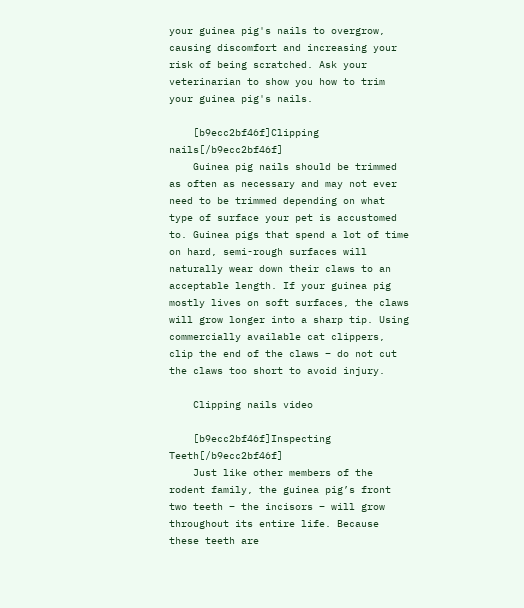your guinea pig's nails to overgrow, causing discomfort and increasing your risk of being scratched. Ask your veterinarian to show you how to trim your guinea pig's nails.

    [b9ecc2bf46f]Clipping nails[/b9ecc2bf46f]
    Guinea pig nails should be trimmed as often as necessary and may not ever need to be trimmed depending on what type of surface your pet is accustomed to. Guinea pigs that spend a lot of time on hard, semi-rough surfaces will naturally wear down their claws to an acceptable length. If your guinea pig mostly lives on soft surfaces, the claws will grow longer into a sharp tip. Using commercially available cat clippers, clip the end of the claws – do not cut the claws too short to avoid injury.

    Clipping nails video

    [b9ecc2bf46f]Inspecting Teeth[/b9ecc2bf46f]
    Just like other members of the rodent family, the guinea pig’s front two teeth – the incisors – will grow throughout its entire life. Because these teeth are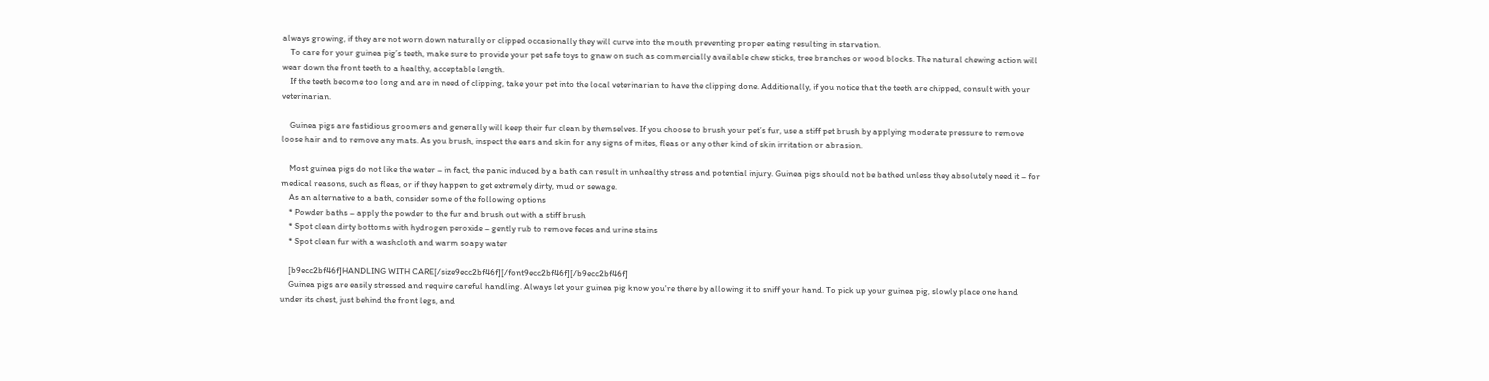always growing, if they are not worn down naturally or clipped occasionally they will curve into the mouth preventing proper eating resulting in starvation.
    To care for your guinea pig’s teeth, make sure to provide your pet safe toys to gnaw on such as commercially available chew sticks, tree branches or wood blocks. The natural chewing action will wear down the front teeth to a healthy, acceptable length.
    If the teeth become too long and are in need of clipping, take your pet into the local veterinarian to have the clipping done. Additionally, if you notice that the teeth are chipped, consult with your veterinarian.

    Guinea pigs are fastidious groomers and generally will keep their fur clean by themselves. If you choose to brush your pet’s fur, use a stiff pet brush by applying moderate pressure to remove loose hair and to remove any mats. As you brush, inspect the ears and skin for any signs of mites, fleas or any other kind of skin irritation or abrasion.

    Most guinea pigs do not like the water – in fact, the panic induced by a bath can result in unhealthy stress and potential injury. Guinea pigs should not be bathed unless they absolutely need it – for medical reasons, such as fleas, or if they happen to get extremely dirty, mud or sewage.
    As an alternative to a bath, consider some of the following options
    * Powder baths – apply the powder to the fur and brush out with a stiff brush
    * Spot clean dirty bottoms with hydrogen peroxide – gently rub to remove feces and urine stains
    * Spot clean fur with a washcloth and warm soapy water

    [b9ecc2bf46f]HANDLING WITH CARE[/size9ecc2bf46f][/font9ecc2bf46f][/b9ecc2bf46f]
    Guinea pigs are easily stressed and require careful handling. Always let your guinea pig know you're there by allowing it to sniff your hand. To pick up your guinea pig, slowly place one hand under its chest, just behind the front legs, and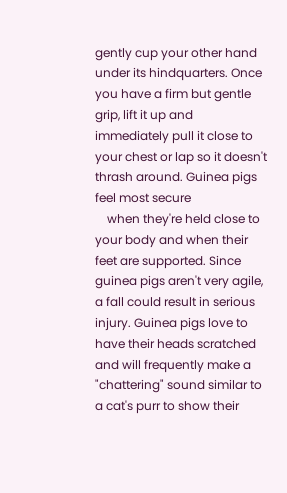gently cup your other hand under its hindquarters. Once you have a firm but gentle grip, lift it up and immediately pull it close to your chest or lap so it doesn't thrash around. Guinea pigs feel most secure
    when they're held close to your body and when their feet are supported. Since guinea pigs aren't very agile, a fall could result in serious injury. Guinea pigs love to have their heads scratched and will frequently make a "chattering" sound similar to a cat's purr to show their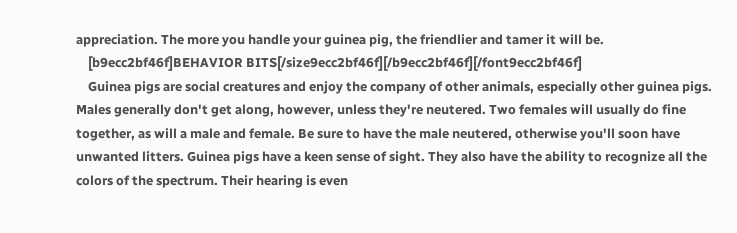appreciation. The more you handle your guinea pig, the friendlier and tamer it will be.
    [b9ecc2bf46f]BEHAVIOR BITS[/size9ecc2bf46f][/b9ecc2bf46f][/font9ecc2bf46f]
    Guinea pigs are social creatures and enjoy the company of other animals, especially other guinea pigs. Males generally don't get along, however, unless they're neutered. Two females will usually do fine together, as will a male and female. Be sure to have the male neutered, otherwise you'll soon have unwanted litters. Guinea pigs have a keen sense of sight. They also have the ability to recognize all the colors of the spectrum. Their hearing is even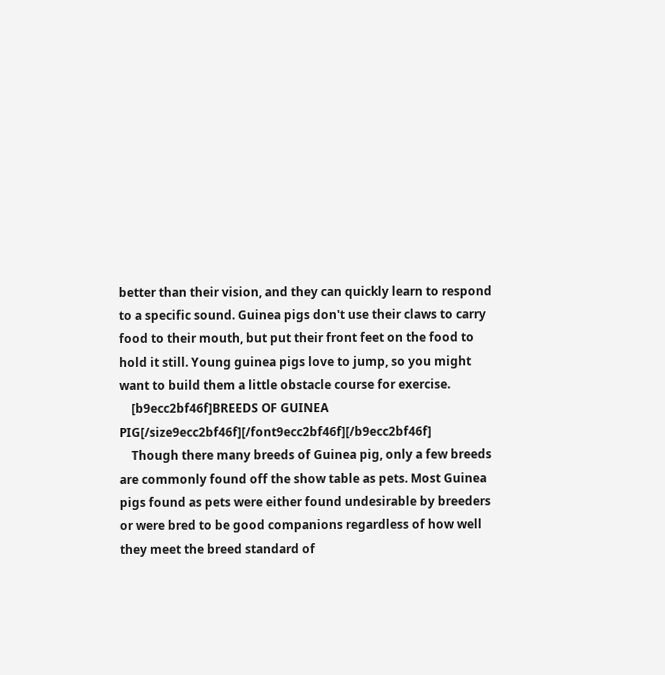better than their vision, and they can quickly learn to respond to a specific sound. Guinea pigs don't use their claws to carry food to their mouth, but put their front feet on the food to hold it still. Young guinea pigs love to jump, so you might want to build them a little obstacle course for exercise.
    [b9ecc2bf46f]BREEDS OF GUINEA PIG[/size9ecc2bf46f][/font9ecc2bf46f][/b9ecc2bf46f]
    Though there many breeds of Guinea pig, only a few breeds are commonly found off the show table as pets. Most Guinea pigs found as pets were either found undesirable by breeders or were bred to be good companions regardless of how well they meet the breed standard of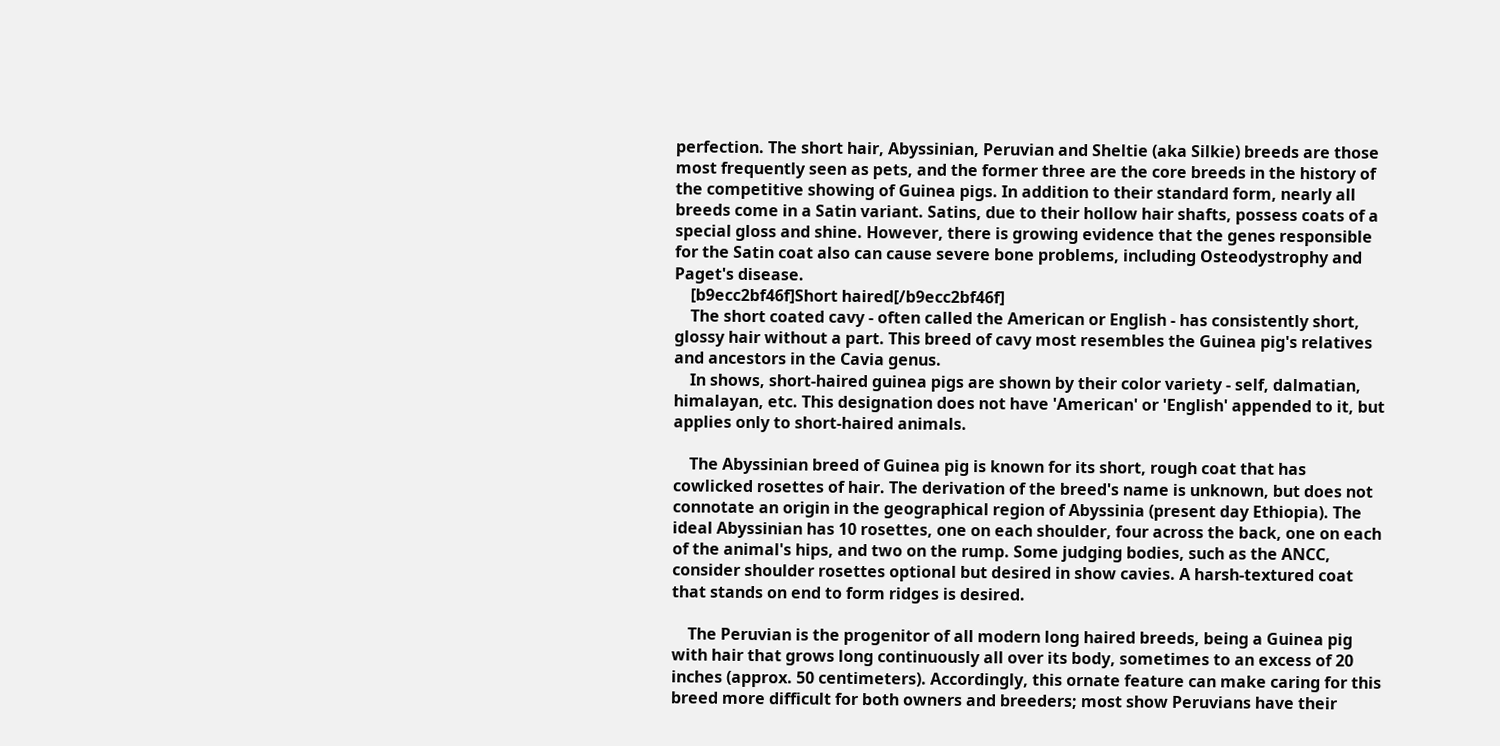perfection. The short hair, Abyssinian, Peruvian and Sheltie (aka Silkie) breeds are those most frequently seen as pets, and the former three are the core breeds in the history of the competitive showing of Guinea pigs. In addition to their standard form, nearly all breeds come in a Satin variant. Satins, due to their hollow hair shafts, possess coats of a special gloss and shine. However, there is growing evidence that the genes responsible for the Satin coat also can cause severe bone problems, including Osteodystrophy and Paget's disease.
    [b9ecc2bf46f]Short haired[/b9ecc2bf46f]
    The short coated cavy - often called the American or English - has consistently short, glossy hair without a part. This breed of cavy most resembles the Guinea pig's relatives and ancestors in the Cavia genus.
    In shows, short-haired guinea pigs are shown by their color variety - self, dalmatian, himalayan, etc. This designation does not have 'American' or 'English' appended to it, but applies only to short-haired animals.

    The Abyssinian breed of Guinea pig is known for its short, rough coat that has cowlicked rosettes of hair. The derivation of the breed's name is unknown, but does not connotate an origin in the geographical region of Abyssinia (present day Ethiopia). The ideal Abyssinian has 10 rosettes, one on each shoulder, four across the back, one on each of the animal's hips, and two on the rump. Some judging bodies, such as the ANCC, consider shoulder rosettes optional but desired in show cavies. A harsh-textured coat that stands on end to form ridges is desired.

    The Peruvian is the progenitor of all modern long haired breeds, being a Guinea pig with hair that grows long continuously all over its body, sometimes to an excess of 20 inches (approx. 50 centimeters). Accordingly, this ornate feature can make caring for this breed more difficult for both owners and breeders; most show Peruvians have their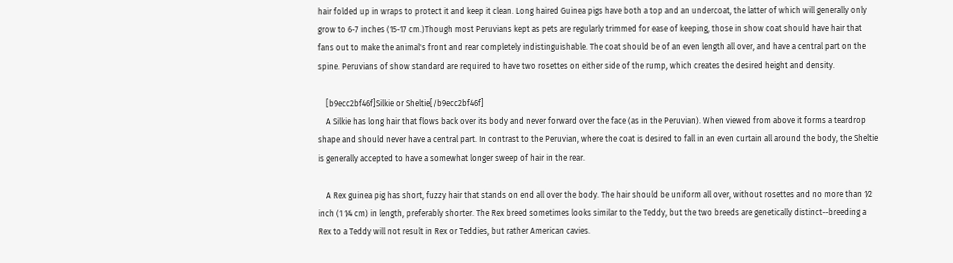hair folded up in wraps to protect it and keep it clean. Long haired Guinea pigs have both a top and an undercoat, the latter of which will generally only grow to 6-7 inches (15-17 cm.)Though most Peruvians kept as pets are regularly trimmed for ease of keeping, those in show coat should have hair that fans out to make the animal's front and rear completely indistinguishable. The coat should be of an even length all over, and have a central part on the spine. Peruvians of show standard are required to have two rosettes on either side of the rump, which creates the desired height and density.

    [b9ecc2bf46f]Silkie or Sheltie[/b9ecc2bf46f]
    A Silkie has long hair that flows back over its body and never forward over the face (as in the Peruvian). When viewed from above it forms a teardrop shape and should never have a central part. In contrast to the Peruvian, where the coat is desired to fall in an even curtain all around the body, the Sheltie is generally accepted to have a somewhat longer sweep of hair in the rear.

    A Rex guinea pig has short, fuzzy hair that stands on end all over the body. The hair should be uniform all over, without rosettes and no more than 1⁄2 inch (1 1⁄4 cm) in length, preferably shorter. The Rex breed sometimes looks similar to the Teddy, but the two breeds are genetically distinct--breeding a Rex to a Teddy will not result in Rex or Teddies, but rather American cavies.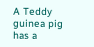A Teddy guinea pig has a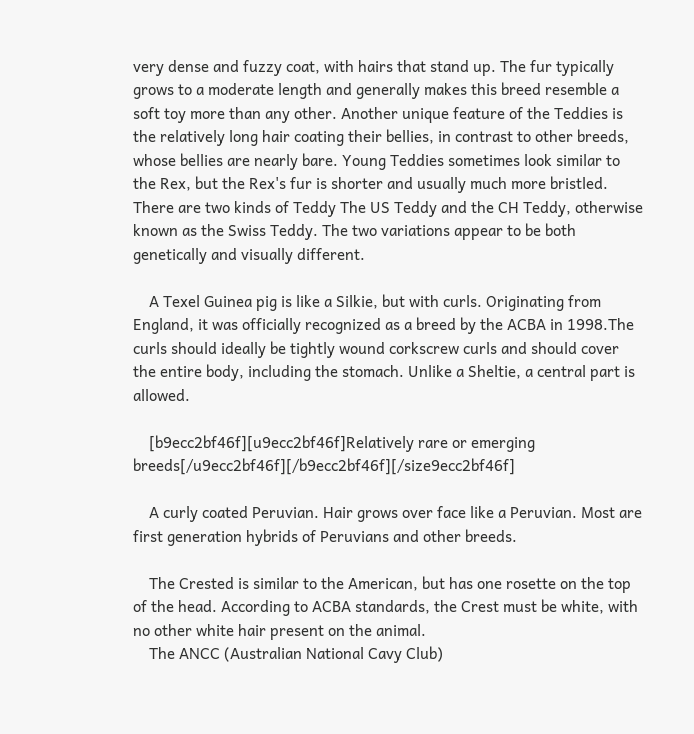very dense and fuzzy coat, with hairs that stand up. The fur typically grows to a moderate length and generally makes this breed resemble a soft toy more than any other. Another unique feature of the Teddies is the relatively long hair coating their bellies, in contrast to other breeds, whose bellies are nearly bare. Young Teddies sometimes look similar to the Rex, but the Rex's fur is shorter and usually much more bristled. There are two kinds of Teddy The US Teddy and the CH Teddy, otherwise known as the Swiss Teddy. The two variations appear to be both genetically and visually different.

    A Texel Guinea pig is like a Silkie, but with curls. Originating from England, it was officially recognized as a breed by the ACBA in 1998.The curls should ideally be tightly wound corkscrew curls and should cover the entire body, including the stomach. Unlike a Sheltie, a central part is allowed.

    [b9ecc2bf46f][u9ecc2bf46f]Relatively rare or emerging breeds[/u9ecc2bf46f][/b9ecc2bf46f][/size9ecc2bf46f]

    A curly coated Peruvian. Hair grows over face like a Peruvian. Most are first generation hybrids of Peruvians and other breeds.

    The Crested is similar to the American, but has one rosette on the top of the head. According to ACBA standards, the Crest must be white, with no other white hair present on the animal.
    The ANCC (Australian National Cavy Club)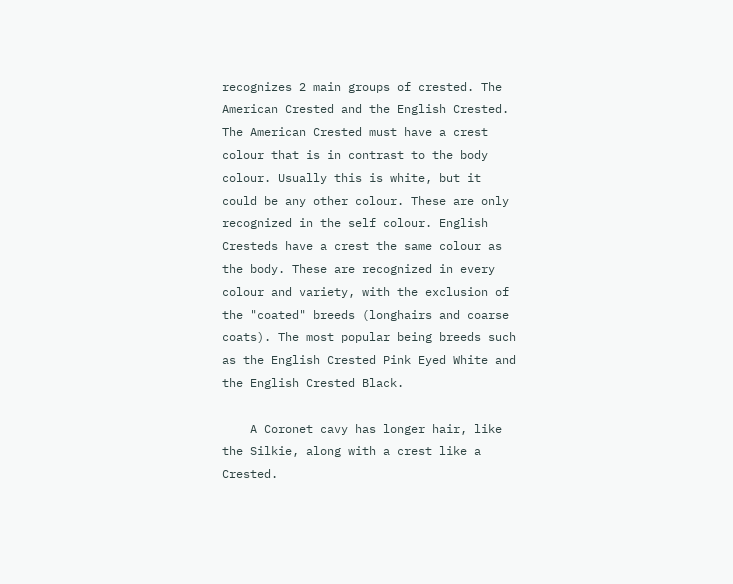recognizes 2 main groups of crested. The American Crested and the English Crested. The American Crested must have a crest colour that is in contrast to the body colour. Usually this is white, but it could be any other colour. These are only recognized in the self colour. English Cresteds have a crest the same colour as the body. These are recognized in every colour and variety, with the exclusion of the "coated" breeds (longhairs and coarse coats). The most popular being breeds such as the English Crested Pink Eyed White and the English Crested Black.

    A Coronet cavy has longer hair, like the Silkie, along with a crest like a Crested.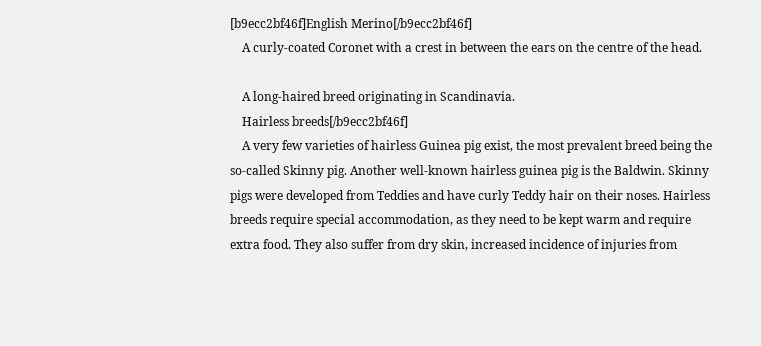[b9ecc2bf46f]English Merino[/b9ecc2bf46f]
    A curly-coated Coronet with a crest in between the ears on the centre of the head.

    A long-haired breed originating in Scandinavia.
    Hairless breeds[/b9ecc2bf46f]
    A very few varieties of hairless Guinea pig exist, the most prevalent breed being the so-called Skinny pig. Another well-known hairless guinea pig is the Baldwin. Skinny pigs were developed from Teddies and have curly Teddy hair on their noses. Hairless breeds require special accommodation, as they need to be kept warm and require extra food. They also suffer from dry skin, increased incidence of injuries from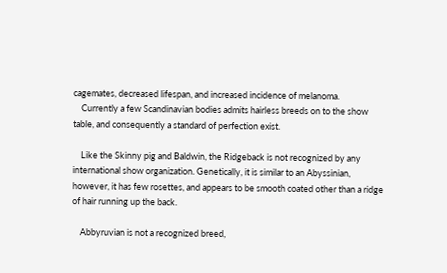cagemates, decreased lifespan, and increased incidence of melanoma.
    Currently a few Scandinavian bodies admits hairless breeds on to the show table, and consequently a standard of perfection exist.

    Like the Skinny pig and Baldwin, the Ridgeback is not recognized by any international show organization. Genetically, it is similar to an Abyssinian, however, it has few rosettes, and appears to be smooth coated other than a ridge of hair running up the back.

    Abbyruvian is not a recognized breed,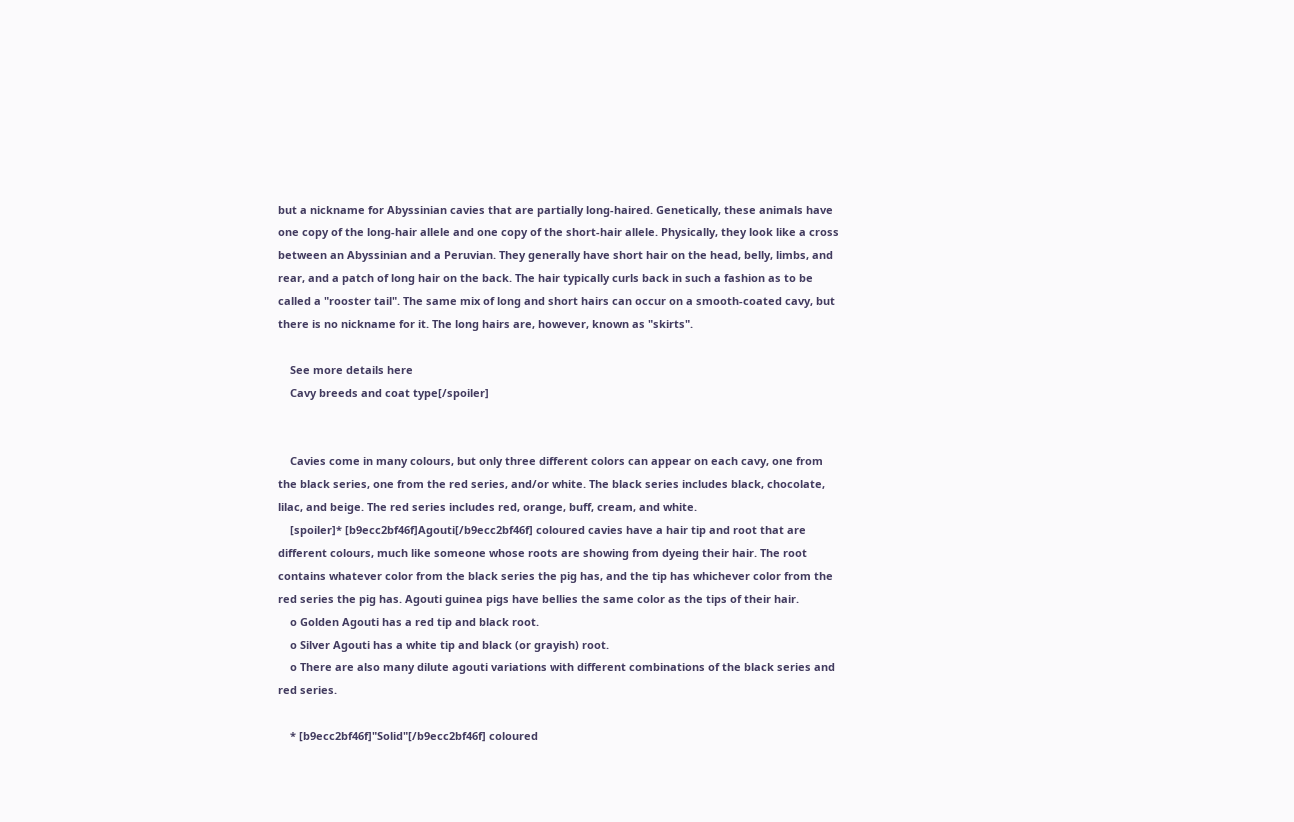but a nickname for Abyssinian cavies that are partially long-haired. Genetically, these animals have one copy of the long-hair allele and one copy of the short-hair allele. Physically, they look like a cross between an Abyssinian and a Peruvian. They generally have short hair on the head, belly, limbs, and rear, and a patch of long hair on the back. The hair typically curls back in such a fashion as to be called a "rooster tail". The same mix of long and short hairs can occur on a smooth-coated cavy, but there is no nickname for it. The long hairs are, however, known as "skirts".

    See more details here
    Cavy breeds and coat type[/spoiler]


    Cavies come in many colours, but only three different colors can appear on each cavy, one from the black series, one from the red series, and/or white. The black series includes black, chocolate, lilac, and beige. The red series includes red, orange, buff, cream, and white.
    [spoiler]* [b9ecc2bf46f]Agouti[/b9ecc2bf46f] coloured cavies have a hair tip and root that are different colours, much like someone whose roots are showing from dyeing their hair. The root contains whatever color from the black series the pig has, and the tip has whichever color from the red series the pig has. Agouti guinea pigs have bellies the same color as the tips of their hair.
    o Golden Agouti has a red tip and black root.
    o Silver Agouti has a white tip and black (or grayish) root.
    o There are also many dilute agouti variations with different combinations of the black series and red series.

    * [b9ecc2bf46f]"Solid"[/b9ecc2bf46f] coloured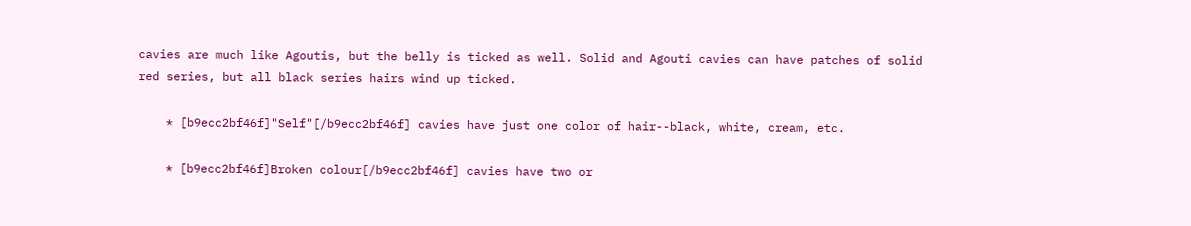cavies are much like Agoutis, but the belly is ticked as well. Solid and Agouti cavies can have patches of solid red series, but all black series hairs wind up ticked.

    * [b9ecc2bf46f]"Self"[/b9ecc2bf46f] cavies have just one color of hair--black, white, cream, etc.

    * [b9ecc2bf46f]Broken colour[/b9ecc2bf46f] cavies have two or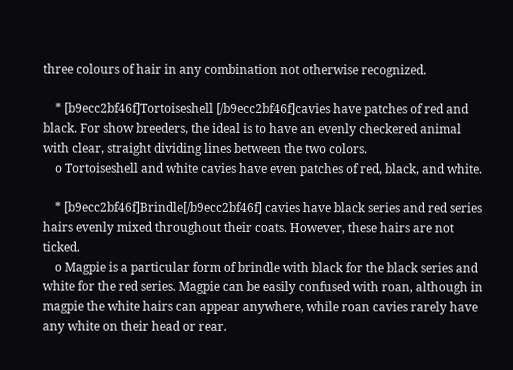three colours of hair in any combination not otherwise recognized.

    * [b9ecc2bf46f]Tortoiseshell [/b9ecc2bf46f]cavies have patches of red and black. For show breeders, the ideal is to have an evenly checkered animal with clear, straight dividing lines between the two colors.
    o Tortoiseshell and white cavies have even patches of red, black, and white.

    * [b9ecc2bf46f]Brindle[/b9ecc2bf46f] cavies have black series and red series hairs evenly mixed throughout their coats. However, these hairs are not ticked.
    o Magpie is a particular form of brindle with black for the black series and white for the red series. Magpie can be easily confused with roan, although in magpie the white hairs can appear anywhere, while roan cavies rarely have any white on their head or rear.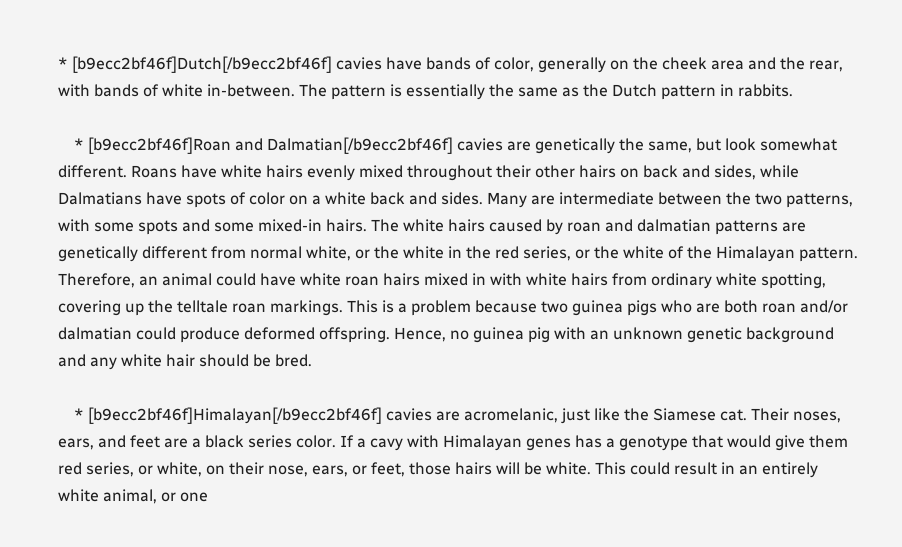* [b9ecc2bf46f]Dutch[/b9ecc2bf46f] cavies have bands of color, generally on the cheek area and the rear, with bands of white in-between. The pattern is essentially the same as the Dutch pattern in rabbits.

    * [b9ecc2bf46f]Roan and Dalmatian[/b9ecc2bf46f] cavies are genetically the same, but look somewhat different. Roans have white hairs evenly mixed throughout their other hairs on back and sides, while Dalmatians have spots of color on a white back and sides. Many are intermediate between the two patterns, with some spots and some mixed-in hairs. The white hairs caused by roan and dalmatian patterns are genetically different from normal white, or the white in the red series, or the white of the Himalayan pattern. Therefore, an animal could have white roan hairs mixed in with white hairs from ordinary white spotting, covering up the telltale roan markings. This is a problem because two guinea pigs who are both roan and/or dalmatian could produce deformed offspring. Hence, no guinea pig with an unknown genetic background and any white hair should be bred.

    * [b9ecc2bf46f]Himalayan[/b9ecc2bf46f] cavies are acromelanic, just like the Siamese cat. Their noses, ears, and feet are a black series color. If a cavy with Himalayan genes has a genotype that would give them red series, or white, on their nose, ears, or feet, those hairs will be white. This could result in an entirely white animal, or one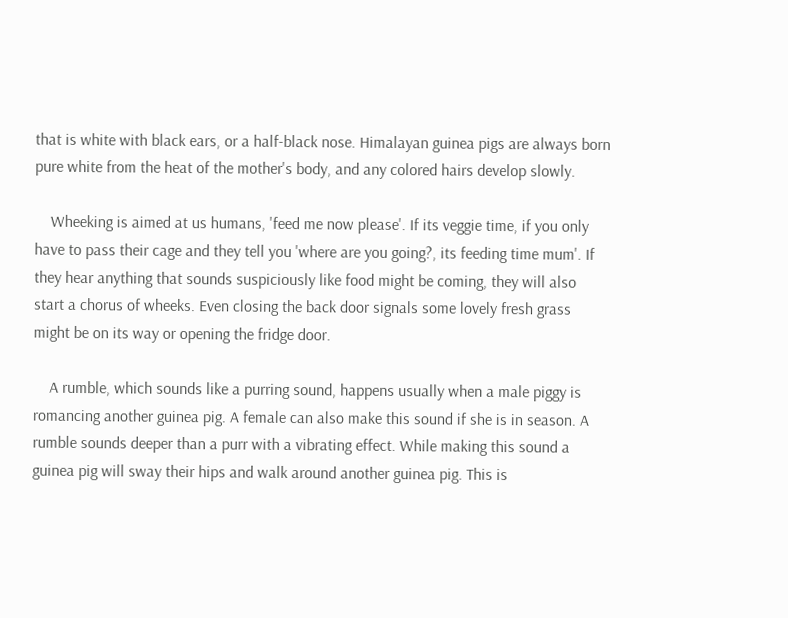that is white with black ears, or a half-black nose. Himalayan guinea pigs are always born pure white from the heat of the mother's body, and any colored hairs develop slowly.

    Wheeking is aimed at us humans, 'feed me now please'. If its veggie time, if you only have to pass their cage and they tell you 'where are you going?, its feeding time mum'. If they hear anything that sounds suspiciously like food might be coming, they will also start a chorus of wheeks. Even closing the back door signals some lovely fresh grass might be on its way or opening the fridge door.

    A rumble, which sounds like a purring sound, happens usually when a male piggy is romancing another guinea pig. A female can also make this sound if she is in season. A rumble sounds deeper than a purr with a vibrating effect. While making this sound a guinea pig will sway their hips and walk around another guinea pig. This is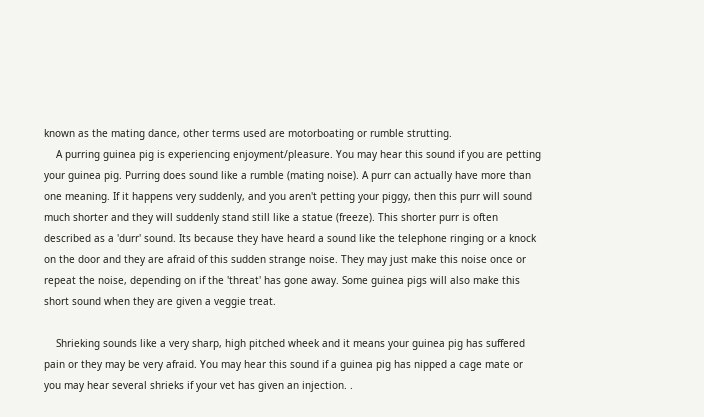known as the mating dance, other terms used are motorboating or rumble strutting.
    A purring guinea pig is experiencing enjoyment/pleasure. You may hear this sound if you are petting your guinea pig. Purring does sound like a rumble (mating noise). A purr can actually have more than one meaning. If it happens very suddenly, and you aren't petting your piggy, then this purr will sound much shorter and they will suddenly stand still like a statue (freeze). This shorter purr is often described as a 'durr' sound. Its because they have heard a sound like the telephone ringing or a knock on the door and they are afraid of this sudden strange noise. They may just make this noise once or repeat the noise, depending on if the 'threat' has gone away. Some guinea pigs will also make this short sound when they are given a veggie treat.

    Shrieking sounds like a very sharp, high pitched wheek and it means your guinea pig has suffered pain or they may be very afraid. You may hear this sound if a guinea pig has nipped a cage mate or you may hear several shrieks if your vet has given an injection. .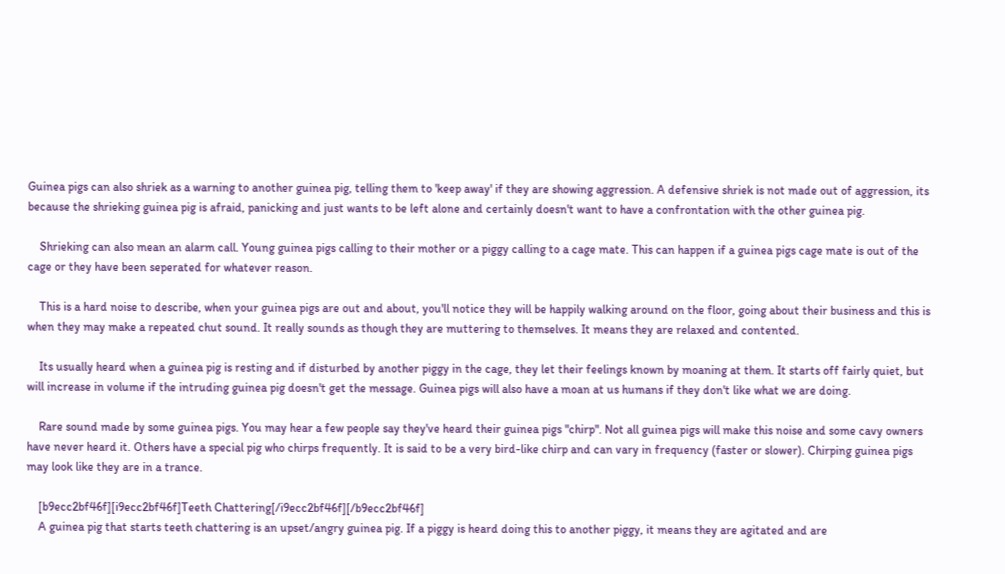Guinea pigs can also shriek as a warning to another guinea pig, telling them to 'keep away' if they are showing aggression. A defensive shriek is not made out of aggression, its because the shrieking guinea pig is afraid, panicking and just wants to be left alone and certainly doesn't want to have a confrontation with the other guinea pig.

    Shrieking can also mean an alarm call. Young guinea pigs calling to their mother or a piggy calling to a cage mate. This can happen if a guinea pigs cage mate is out of the cage or they have been seperated for whatever reason.

    This is a hard noise to describe, when your guinea pigs are out and about, you'll notice they will be happily walking around on the floor, going about their business and this is when they may make a repeated chut sound. It really sounds as though they are muttering to themselves. It means they are relaxed and contented.

    Its usually heard when a guinea pig is resting and if disturbed by another piggy in the cage, they let their feelings known by moaning at them. It starts off fairly quiet, but will increase in volume if the intruding guinea pig doesn't get the message. Guinea pigs will also have a moan at us humans if they don't like what we are doing.

    Rare sound made by some guinea pigs. You may hear a few people say they've heard their guinea pigs "chirp". Not all guinea pigs will make this noise and some cavy owners have never heard it. Others have a special pig who chirps frequently. It is said to be a very bird-like chirp and can vary in frequency (faster or slower). Chirping guinea pigs may look like they are in a trance.

    [b9ecc2bf46f][i9ecc2bf46f]Teeth Chattering[/i9ecc2bf46f][/b9ecc2bf46f]
    A guinea pig that starts teeth chattering is an upset/angry guinea pig. If a piggy is heard doing this to another piggy, it means they are agitated and are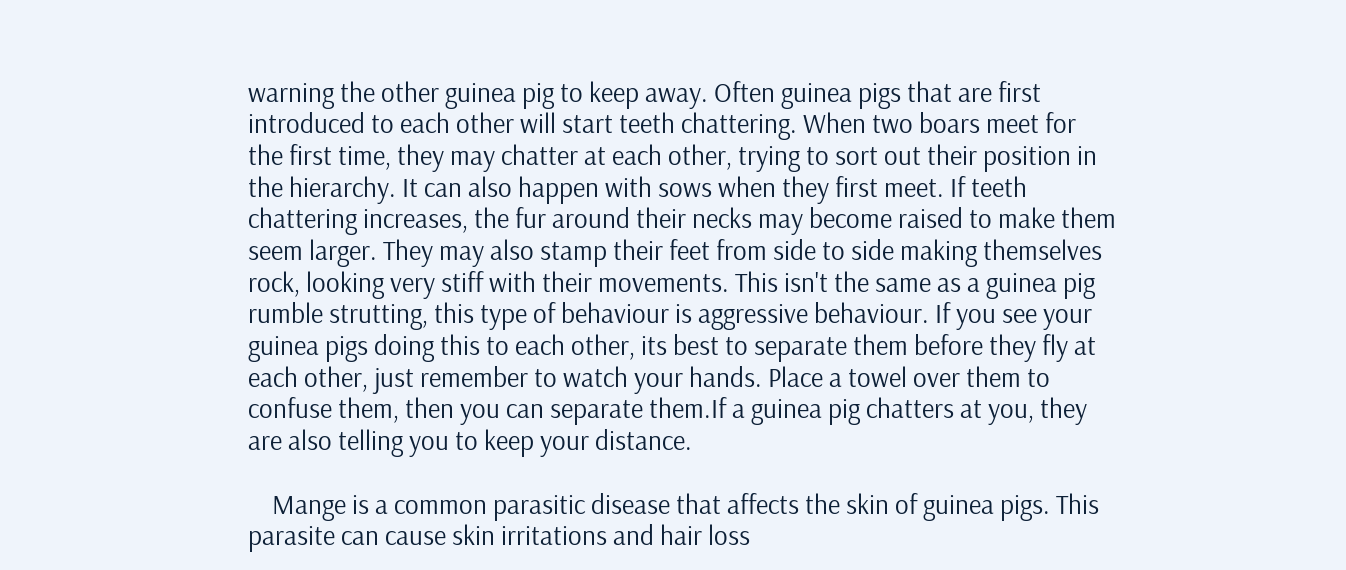warning the other guinea pig to keep away. Often guinea pigs that are first introduced to each other will start teeth chattering. When two boars meet for the first time, they may chatter at each other, trying to sort out their position in the hierarchy. It can also happen with sows when they first meet. If teeth chattering increases, the fur around their necks may become raised to make them seem larger. They may also stamp their feet from side to side making themselves rock, looking very stiff with their movements. This isn't the same as a guinea pig rumble strutting, this type of behaviour is aggressive behaviour. If you see your guinea pigs doing this to each other, its best to separate them before they fly at each other, just remember to watch your hands. Place a towel over them to confuse them, then you can separate them.If a guinea pig chatters at you, they are also telling you to keep your distance.

    Mange is a common parasitic disease that affects the skin of guinea pigs. This parasite can cause skin irritations and hair loss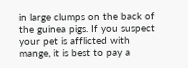in large clumps on the back of the guinea pigs. If you suspect your pet is afflicted with mange, it is best to pay a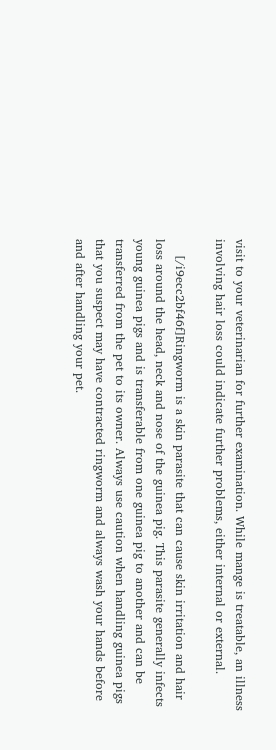visit to your veterinarian for further examination. While mange is treatable, an illness involving hair loss could indicate further problems, either internal or external.

    [/i9ecc2bf46f]Ringworm is a skin parasite that can cause skin irritation and hair loss around the head, neck and nose of the guinea pig. This parasite generally infects young guinea pigs and is transferable from one guinea pig to another and can be transferred from the pet to its owner. Always use caution when handling guinea pigs that you suspect may have contracted ringworm and always wash your hands before and after handling your pet.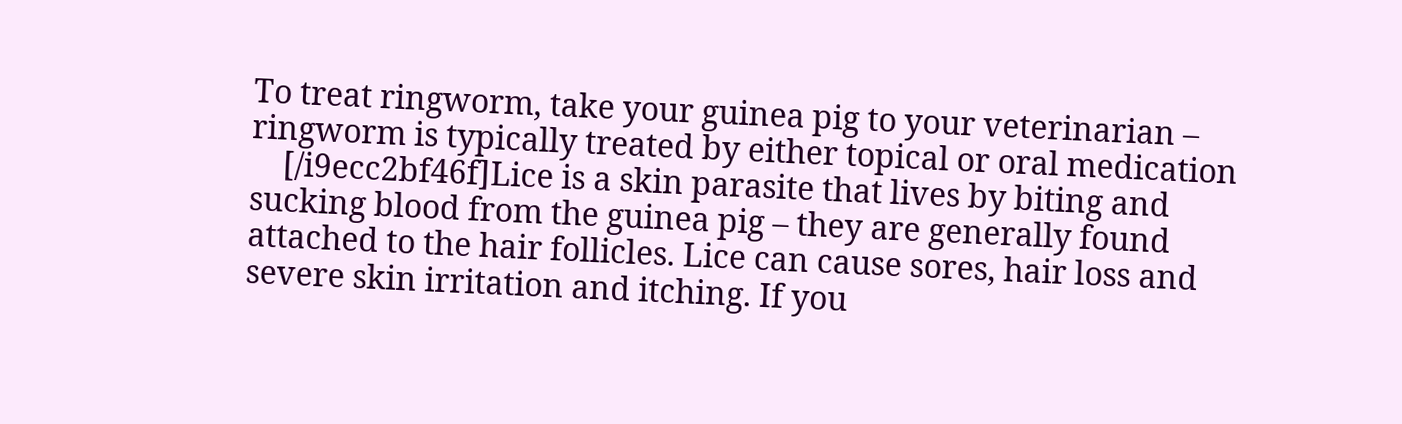To treat ringworm, take your guinea pig to your veterinarian – ringworm is typically treated by either topical or oral medication
    [/i9ecc2bf46f]Lice is a skin parasite that lives by biting and sucking blood from the guinea pig – they are generally found attached to the hair follicles. Lice can cause sores, hair loss and severe skin irritation and itching. If you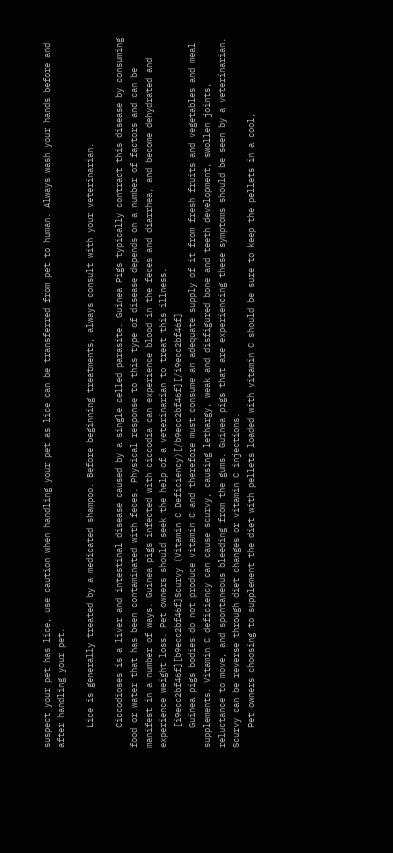suspect your pet has lice, use caution when handling your pet as lice can be transferred from pet to human. Always wash your hands before and after handling your pet.

    Lice is generally treated by a medicated shampoo. Before beginning treatments, always consult with your veterinarian.

    Ciccodioses is a liver and intestinal disease caused by a single celled parasite. Guinea Pigs typically contract this disease by consuming food or water that has been contaminated with feces. Physical response to this type of disease depends on a number of factors and can be manifest in a number of ways. Guinea pigs infected with ciccodia can experience blood in the feces and diarrhea, and become dehydrated and experience weight loss. Pet owners should seek the help of a veterinarian to treat this illness.
    [i9ecc2bf46f][b9ecc2bf46f]Scurvy (Vitamin C Deficiency)[/b9ecc2bf46f][/i9ecc2bf46f]
    Guinea pigs bodies do not produce vitamin C and therefore must consume an adequate supply of it from fresh fruits and vegetables and meal supplements. Vitamin C deficiency can cause scurvy, causing lethargy, weak and disfigured bone and teeth development, swollen joints, reluctance to move, and spontaneous bleeding from the gums. Guinea pigs that are experiencing these symptoms should be seen by a veterinarian. Scurvy can be reverse through diet changes or vitamin C injections.
    Pet owners choosing to supplement the diet with pellets loaded with vitamin C should be sure to keep the pellets in a cool,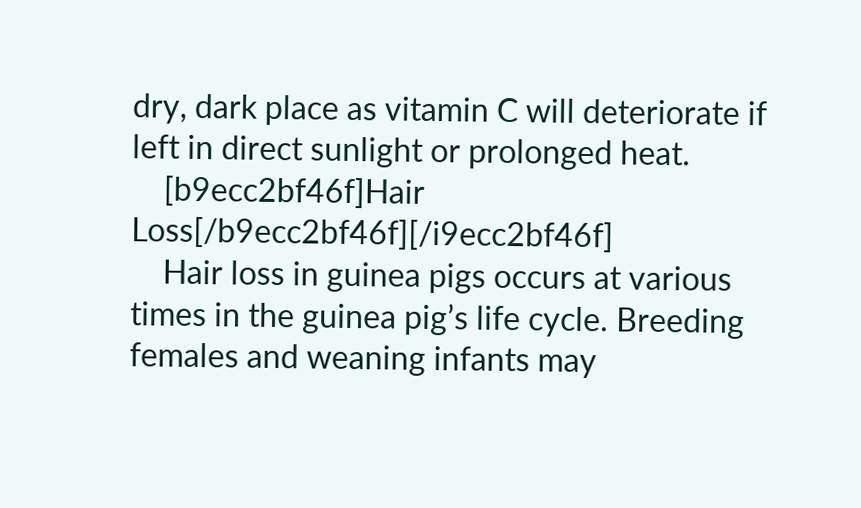dry, dark place as vitamin C will deteriorate if left in direct sunlight or prolonged heat.
    [b9ecc2bf46f]Hair Loss[/b9ecc2bf46f][/i9ecc2bf46f]
    Hair loss in guinea pigs occurs at various times in the guinea pig’s life cycle. Breeding females and weaning infants may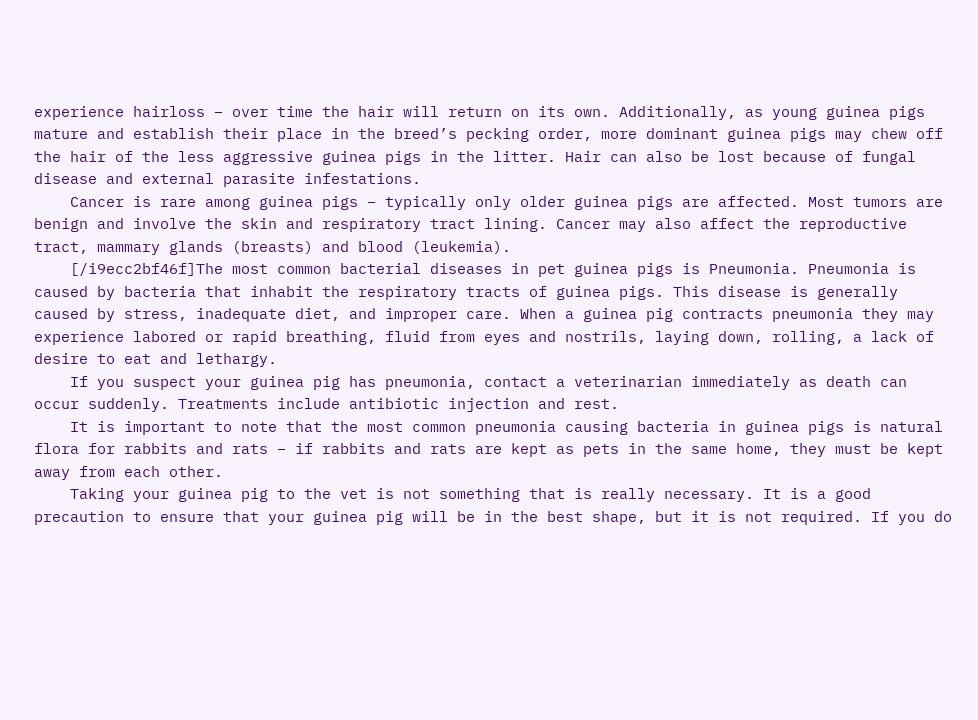experience hairloss – over time the hair will return on its own. Additionally, as young guinea pigs mature and establish their place in the breed’s pecking order, more dominant guinea pigs may chew off the hair of the less aggressive guinea pigs in the litter. Hair can also be lost because of fungal disease and external parasite infestations.
    Cancer is rare among guinea pigs – typically only older guinea pigs are affected. Most tumors are benign and involve the skin and respiratory tract lining. Cancer may also affect the reproductive tract, mammary glands (breasts) and blood (leukemia).
    [/i9ecc2bf46f]The most common bacterial diseases in pet guinea pigs is Pneumonia. Pneumonia is caused by bacteria that inhabit the respiratory tracts of guinea pigs. This disease is generally caused by stress, inadequate diet, and improper care. When a guinea pig contracts pneumonia they may experience labored or rapid breathing, fluid from eyes and nostrils, laying down, rolling, a lack of desire to eat and lethargy.
    If you suspect your guinea pig has pneumonia, contact a veterinarian immediately as death can occur suddenly. Treatments include antibiotic injection and rest.
    It is important to note that the most common pneumonia causing bacteria in guinea pigs is natural flora for rabbits and rats – if rabbits and rats are kept as pets in the same home, they must be kept away from each other.
    Taking your guinea pig to the vet is not something that is really necessary. It is a good precaution to ensure that your guinea pig will be in the best shape, but it is not required. If you do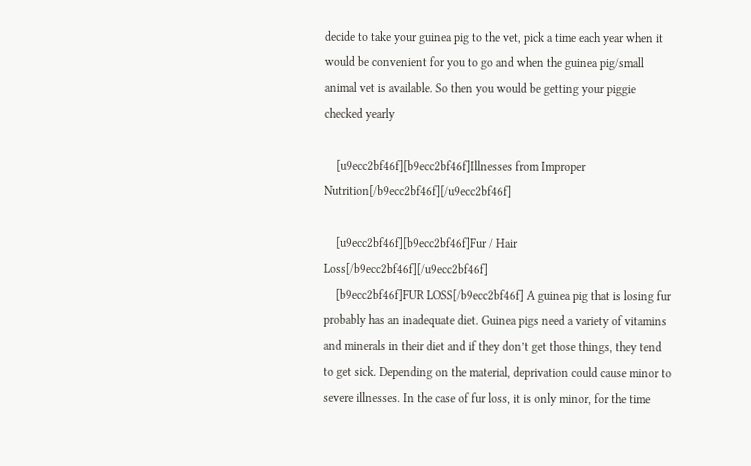decide to take your guinea pig to the vet, pick a time each year when it would be convenient for you to go and when the guinea pig/small animal vet is available. So then you would be getting your piggie checked yearly

    [u9ecc2bf46f][b9ecc2bf46f]Illnesses from Improper Nutrition[/b9ecc2bf46f][/u9ecc2bf46f]

    [u9ecc2bf46f][b9ecc2bf46f]Fur / Hair Loss[/b9ecc2bf46f][/u9ecc2bf46f]
    [b9ecc2bf46f]FUR LOSS[/b9ecc2bf46f] A guinea pig that is losing fur probably has an inadequate diet. Guinea pigs need a variety of vitamins and minerals in their diet and if they don’t get those things, they tend to get sick. Depending on the material, deprivation could cause minor to severe illnesses. In the case of fur loss, it is only minor, for the time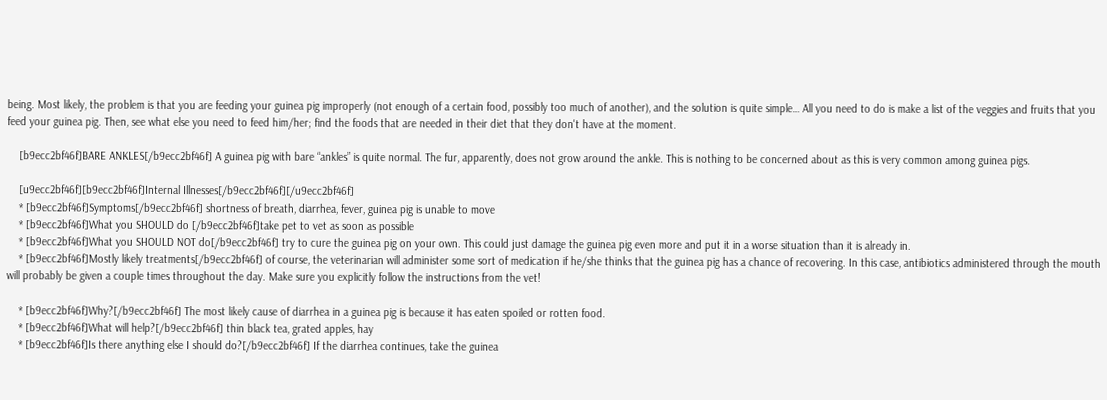being. Most likely, the problem is that you are feeding your guinea pig improperly (not enough of a certain food, possibly too much of another), and the solution is quite simple… All you need to do is make a list of the veggies and fruits that you feed your guinea pig. Then, see what else you need to feed him/her; find the foods that are needed in their diet that they don't have at the moment.

    [b9ecc2bf46f]BARE ANKLES[/b9ecc2bf46f] A guinea pig with bare “ankles” is quite normal. The fur, apparently, does not grow around the ankle. This is nothing to be concerned about as this is very common among guinea pigs.

    [u9ecc2bf46f][b9ecc2bf46f]Internal Illnesses[/b9ecc2bf46f][/u9ecc2bf46f]
    * [b9ecc2bf46f]Symptoms[/b9ecc2bf46f] shortness of breath, diarrhea, fever, guinea pig is unable to move
    * [b9ecc2bf46f]What you SHOULD do [/b9ecc2bf46f]take pet to vet as soon as possible
    * [b9ecc2bf46f]What you SHOULD NOT do[/b9ecc2bf46f] try to cure the guinea pig on your own. This could just damage the guinea pig even more and put it in a worse situation than it is already in.
    * [b9ecc2bf46f]Mostly likely treatments[/b9ecc2bf46f] of course, the veterinarian will administer some sort of medication if he/she thinks that the guinea pig has a chance of recovering. In this case, antibiotics administered through the mouth will probably be given a couple times throughout the day. Make sure you explicitly follow the instructions from the vet!

    * [b9ecc2bf46f]Why?[/b9ecc2bf46f] The most likely cause of diarrhea in a guinea pig is because it has eaten spoiled or rotten food.
    * [b9ecc2bf46f]What will help?[/b9ecc2bf46f] thin black tea, grated apples, hay
    * [b9ecc2bf46f]Is there anything else I should do?[/b9ecc2bf46f] If the diarrhea continues, take the guinea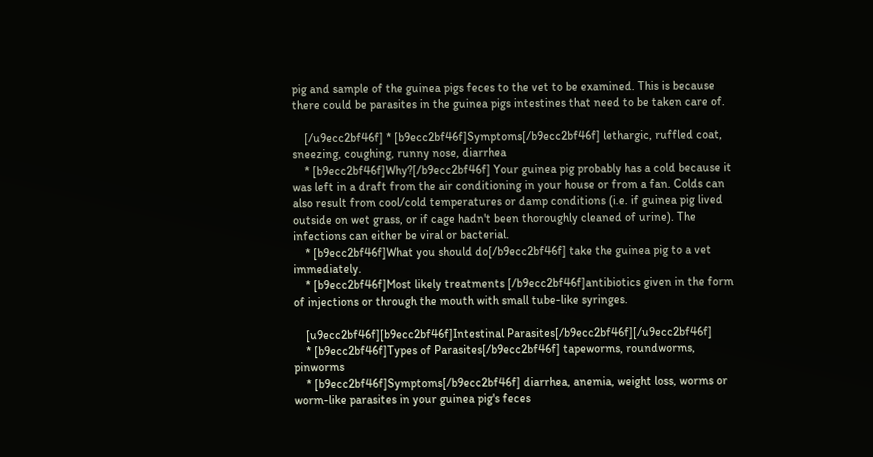pig and sample of the guinea pigs feces to the vet to be examined. This is because there could be parasites in the guinea pigs intestines that need to be taken care of.

    [/u9ecc2bf46f] * [b9ecc2bf46f]Symptoms[/b9ecc2bf46f] lethargic, ruffled coat, sneezing, coughing, runny nose, diarrhea
    * [b9ecc2bf46f]Why?[/b9ecc2bf46f] Your guinea pig probably has a cold because it was left in a draft from the air conditioning in your house or from a fan. Colds can also result from cool/cold temperatures or damp conditions (i.e. if guinea pig lived outside on wet grass, or if cage hadn't been thoroughly cleaned of urine). The infections can either be viral or bacterial.
    * [b9ecc2bf46f]What you should do[/b9ecc2bf46f] take the guinea pig to a vet immediately.
    * [b9ecc2bf46f]Most likely treatments [/b9ecc2bf46f]antibiotics given in the form of injections or through the mouth with small tube-like syringes.

    [u9ecc2bf46f][b9ecc2bf46f]Intestinal Parasites[/b9ecc2bf46f][/u9ecc2bf46f]
    * [b9ecc2bf46f]Types of Parasites[/b9ecc2bf46f] tapeworms, roundworms, pinworms
    * [b9ecc2bf46f]Symptoms[/b9ecc2bf46f] diarrhea, anemia, weight loss, worms or worm-like parasites in your guinea pig's feces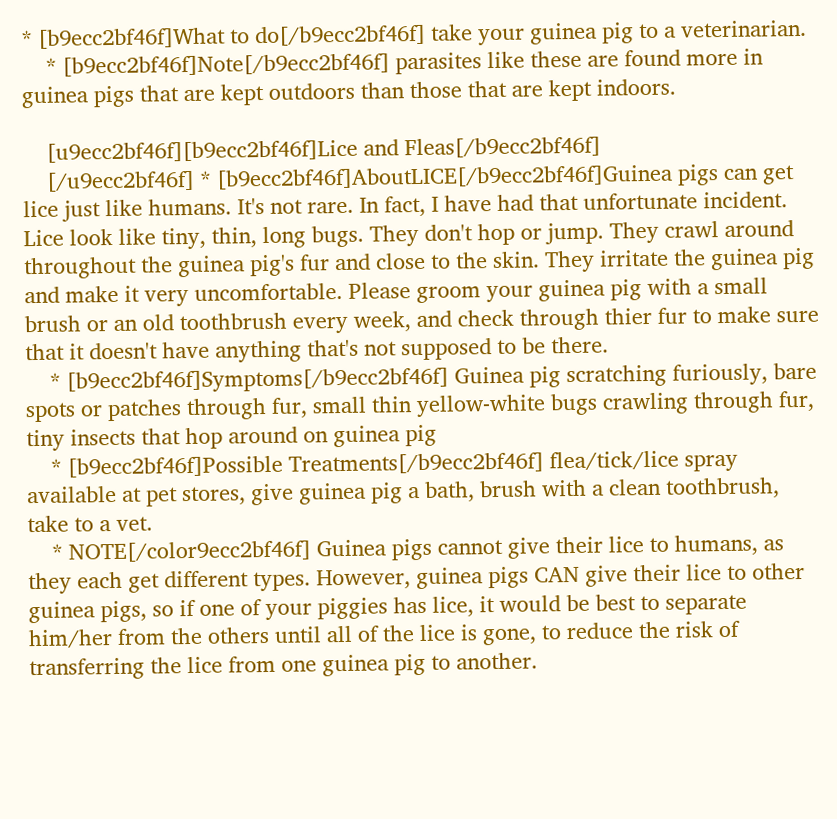* [b9ecc2bf46f]What to do[/b9ecc2bf46f] take your guinea pig to a veterinarian.
    * [b9ecc2bf46f]Note[/b9ecc2bf46f] parasites like these are found more in guinea pigs that are kept outdoors than those that are kept indoors.

    [u9ecc2bf46f][b9ecc2bf46f]Lice and Fleas[/b9ecc2bf46f]
    [/u9ecc2bf46f] * [b9ecc2bf46f]AboutLICE[/b9ecc2bf46f]Guinea pigs can get lice just like humans. It's not rare. In fact, I have had that unfortunate incident. Lice look like tiny, thin, long bugs. They don't hop or jump. They crawl around throughout the guinea pig's fur and close to the skin. They irritate the guinea pig and make it very uncomfortable. Please groom your guinea pig with a small brush or an old toothbrush every week, and check through thier fur to make sure that it doesn't have anything that's not supposed to be there.
    * [b9ecc2bf46f]Symptoms[/b9ecc2bf46f] Guinea pig scratching furiously, bare spots or patches through fur, small thin yellow-white bugs crawling through fur, tiny insects that hop around on guinea pig
    * [b9ecc2bf46f]Possible Treatments[/b9ecc2bf46f] flea/tick/lice spray available at pet stores, give guinea pig a bath, brush with a clean toothbrush, take to a vet.
    * NOTE[/color9ecc2bf46f] Guinea pigs cannot give their lice to humans, as they each get different types. However, guinea pigs CAN give their lice to other guinea pigs, so if one of your piggies has lice, it would be best to separate him/her from the others until all of the lice is gone, to reduce the risk of transferring the lice from one guinea pig to another.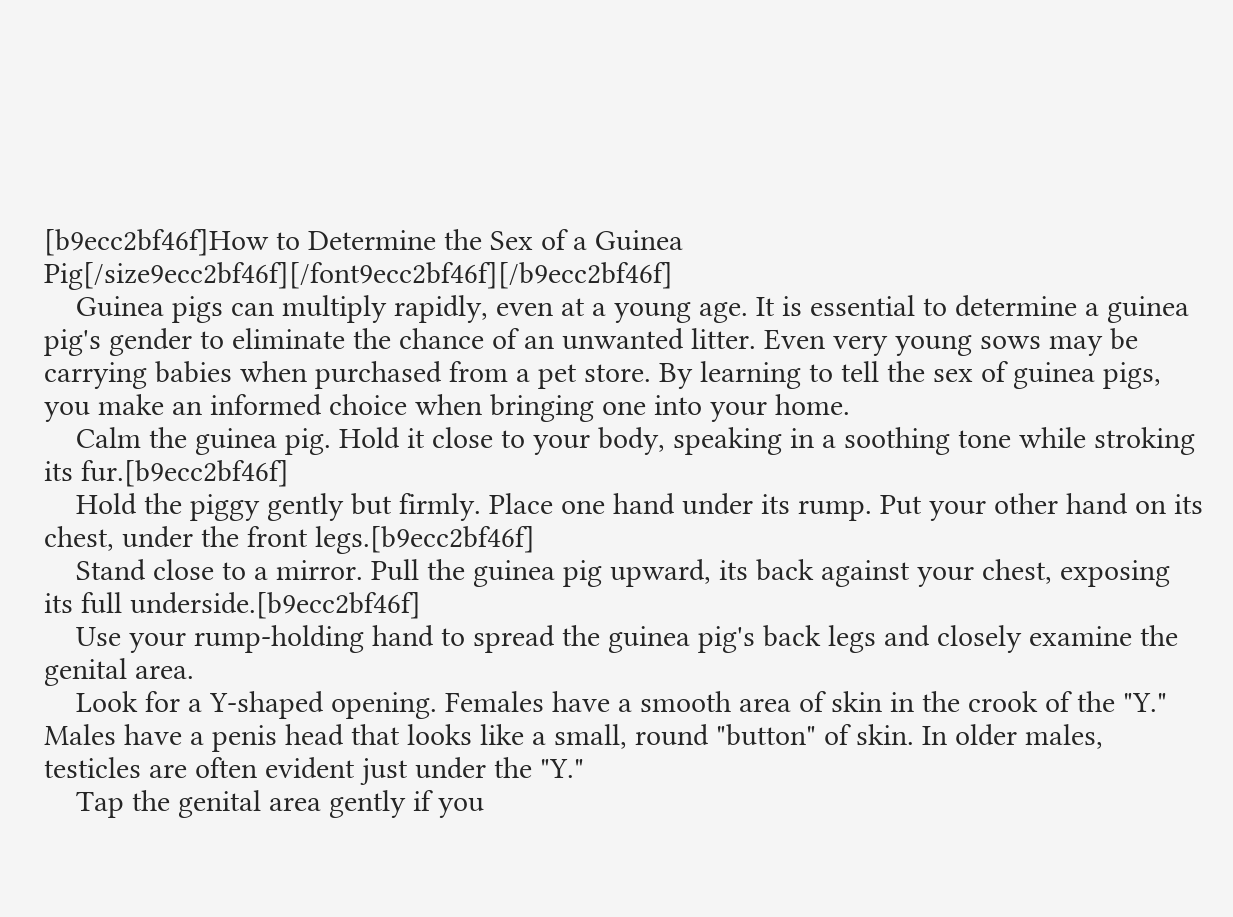[b9ecc2bf46f]How to Determine the Sex of a Guinea Pig[/size9ecc2bf46f][/font9ecc2bf46f][/b9ecc2bf46f]
    Guinea pigs can multiply rapidly, even at a young age. It is essential to determine a guinea pig's gender to eliminate the chance of an unwanted litter. Even very young sows may be carrying babies when purchased from a pet store. By learning to tell the sex of guinea pigs, you make an informed choice when bringing one into your home.
    Calm the guinea pig. Hold it close to your body, speaking in a soothing tone while stroking its fur.[b9ecc2bf46f]
    Hold the piggy gently but firmly. Place one hand under its rump. Put your other hand on its chest, under the front legs.[b9ecc2bf46f]
    Stand close to a mirror. Pull the guinea pig upward, its back against your chest, exposing its full underside.[b9ecc2bf46f]
    Use your rump-holding hand to spread the guinea pig's back legs and closely examine the genital area.
    Look for a Y-shaped opening. Females have a smooth area of skin in the crook of the "Y." Males have a penis head that looks like a small, round "button" of skin. In older males, testicles are often evident just under the "Y."
    Tap the genital area gently if you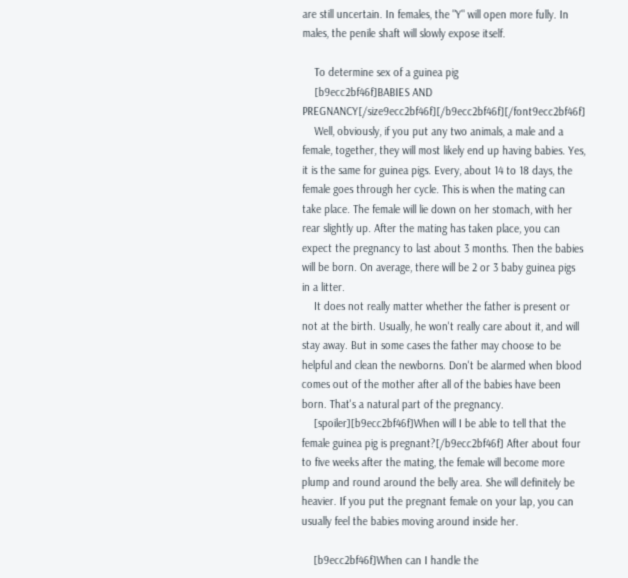are still uncertain. In females, the "Y" will open more fully. In males, the penile shaft will slowly expose itself.

    To determine sex of a guinea pig
    [b9ecc2bf46f]BABIES AND PREGNANCY[/size9ecc2bf46f][/b9ecc2bf46f][/font9ecc2bf46f]
    Well, obviously, if you put any two animals, a male and a female, together, they will most likely end up having babies. Yes, it is the same for guinea pigs. Every, about 14 to 18 days, the female goes through her cycle. This is when the mating can take place. The female will lie down on her stomach, with her rear slightly up. After the mating has taken place, you can expect the pregnancy to last about 3 months. Then the babies will be born. On average, there will be 2 or 3 baby guinea pigs in a litter.
    It does not really matter whether the father is present or not at the birth. Usually, he won't really care about it, and will stay away. But in some cases the father may choose to be helpful and clean the newborns. Don't be alarmed when blood comes out of the mother after all of the babies have been born. That's a natural part of the pregnancy.
    [spoiler][b9ecc2bf46f]When will I be able to tell that the female guinea pig is pregnant?[/b9ecc2bf46f] After about four to five weeks after the mating, the female will become more plump and round around the belly area. She will definitely be heavier. If you put the pregnant female on your lap, you can usually feel the babies moving around inside her.

    [b9ecc2bf46f]When can I handle the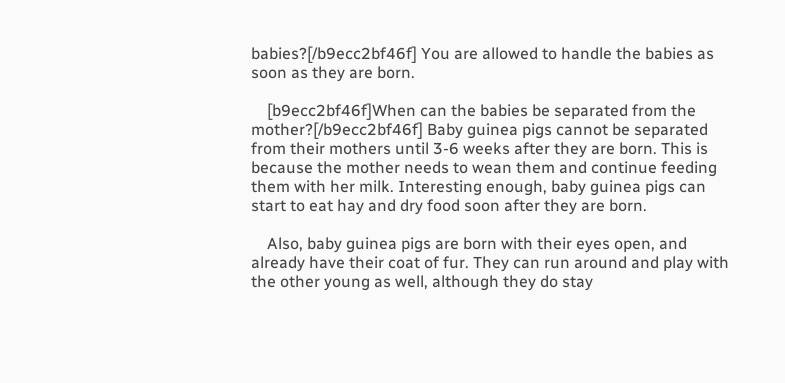babies?[/b9ecc2bf46f] You are allowed to handle the babies as soon as they are born.

    [b9ecc2bf46f]When can the babies be separated from the mother?[/b9ecc2bf46f] Baby guinea pigs cannot be separated from their mothers until 3-6 weeks after they are born. This is because the mother needs to wean them and continue feeding them with her milk. Interesting enough, baby guinea pigs can start to eat hay and dry food soon after they are born.

    Also, baby guinea pigs are born with their eyes open, and already have their coat of fur. They can run around and play with the other young as well, although they do stay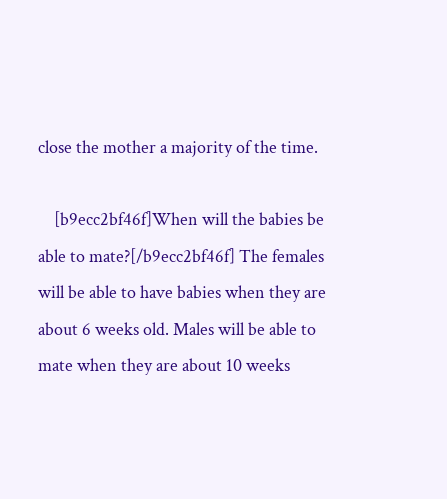close the mother a majority of the time.

    [b9ecc2bf46f]When will the babies be able to mate?[/b9ecc2bf46f] The females will be able to have babies when they are about 6 weeks old. Males will be able to mate when they are about 10 weeks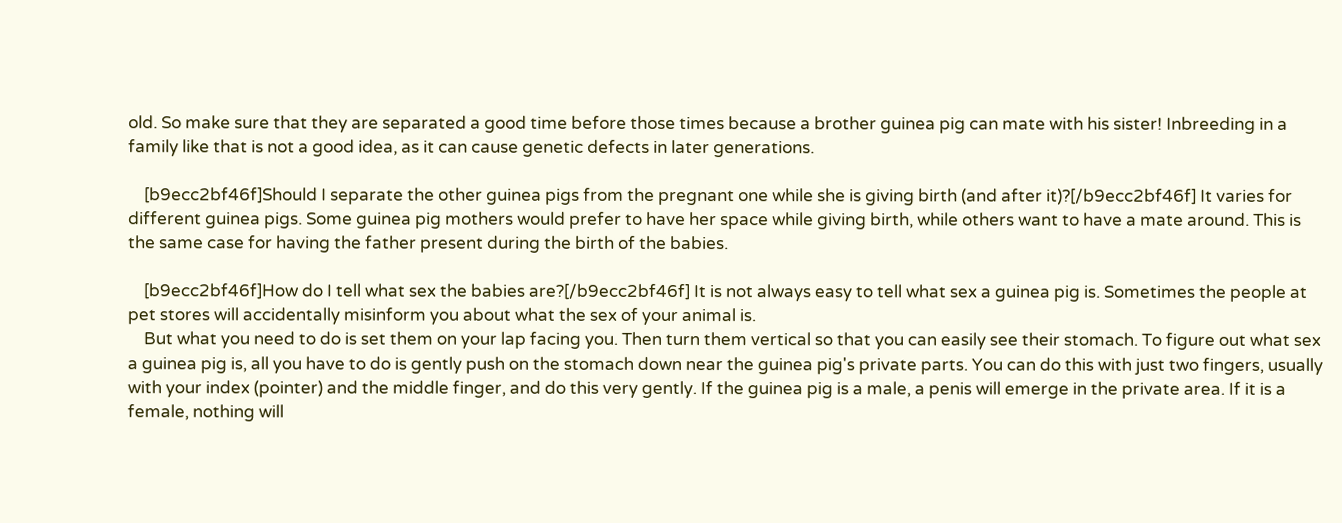old. So make sure that they are separated a good time before those times because a brother guinea pig can mate with his sister! Inbreeding in a family like that is not a good idea, as it can cause genetic defects in later generations.

    [b9ecc2bf46f]Should I separate the other guinea pigs from the pregnant one while she is giving birth (and after it)?[/b9ecc2bf46f] It varies for different guinea pigs. Some guinea pig mothers would prefer to have her space while giving birth, while others want to have a mate around. This is the same case for having the father present during the birth of the babies.

    [b9ecc2bf46f]How do I tell what sex the babies are?[/b9ecc2bf46f] It is not always easy to tell what sex a guinea pig is. Sometimes the people at pet stores will accidentally misinform you about what the sex of your animal is.
    But what you need to do is set them on your lap facing you. Then turn them vertical so that you can easily see their stomach. To figure out what sex a guinea pig is, all you have to do is gently push on the stomach down near the guinea pig's private parts. You can do this with just two fingers, usually with your index (pointer) and the middle finger, and do this very gently. If the guinea pig is a male, a penis will emerge in the private area. If it is a female, nothing will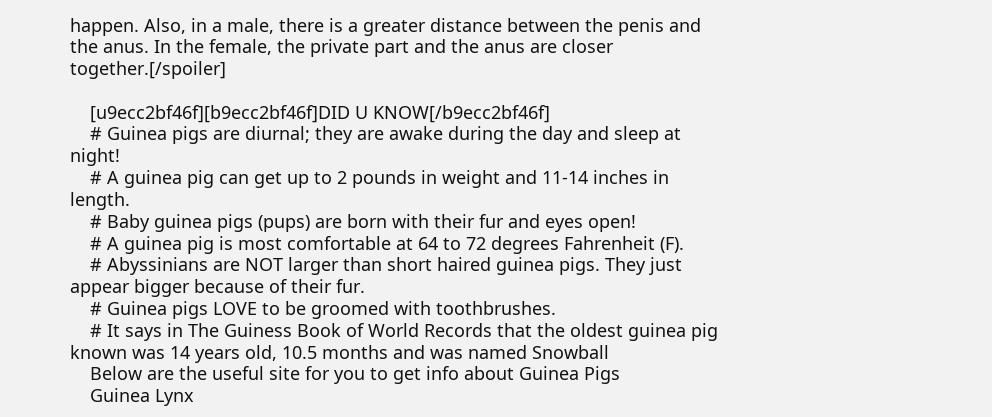happen. Also, in a male, there is a greater distance between the penis and the anus. In the female, the private part and the anus are closer together.[/spoiler]

    [u9ecc2bf46f][b9ecc2bf46f]DID U KNOW[/b9ecc2bf46f]
    # Guinea pigs are diurnal; they are awake during the day and sleep at night!
    # A guinea pig can get up to 2 pounds in weight and 11-14 inches in length.
    # Baby guinea pigs (pups) are born with their fur and eyes open!
    # A guinea pig is most comfortable at 64 to 72 degrees Fahrenheit (F).
    # Abyssinians are NOT larger than short haired guinea pigs. They just appear bigger because of their fur.
    # Guinea pigs LOVE to be groomed with toothbrushes.
    # It says in The Guiness Book of World Records that the oldest guinea pig known was 14 years old, 10.5 months and was named Snowball
    Below are the useful site for you to get info about Guinea Pigs
    Guinea Lynx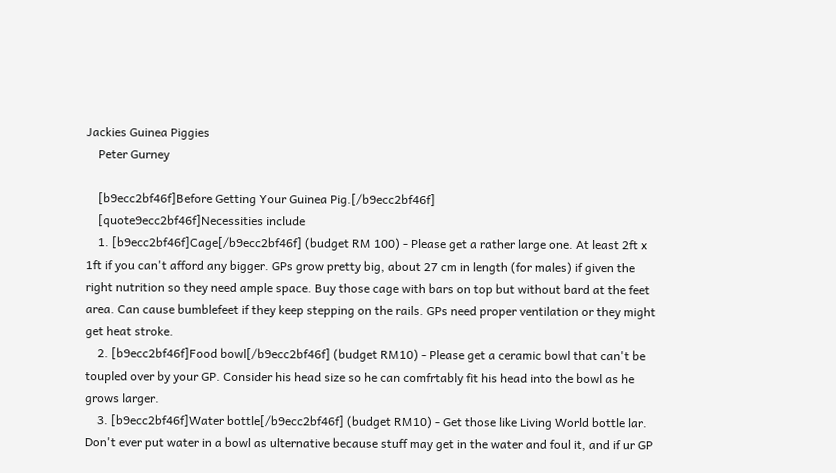Jackies Guinea Piggies
    Peter Gurney

    [b9ecc2bf46f]Before Getting Your Guinea Pig.[/b9ecc2bf46f]
    [quote9ecc2bf46f]Necessities include
    1. [b9ecc2bf46f]Cage[/b9ecc2bf46f] (budget RM 100) - Please get a rather large one. At least 2ft x 1ft if you can't afford any bigger. GPs grow pretty big, about 27 cm in length (for males) if given the right nutrition so they need ample space. Buy those cage with bars on top but without bard at the feet area. Can cause bumblefeet if they keep stepping on the rails. GPs need proper ventilation or they might get heat stroke.
    2. [b9ecc2bf46f]Food bowl[/b9ecc2bf46f] (budget RM10) - Please get a ceramic bowl that can't be toupled over by your GP. Consider his head size so he can comfrtably fit his head into the bowl as he grows larger.
    3. [b9ecc2bf46f]Water bottle[/b9ecc2bf46f] (budget RM10) - Get those like Living World bottle lar. Don't ever put water in a bowl as ulternative because stuff may get in the water and foul it, and if ur GP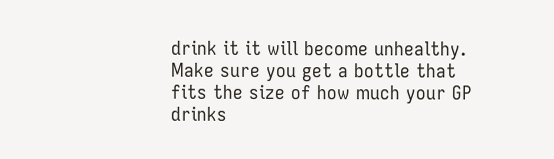drink it it will become unhealthy. Make sure you get a bottle that fits the size of how much your GP drinks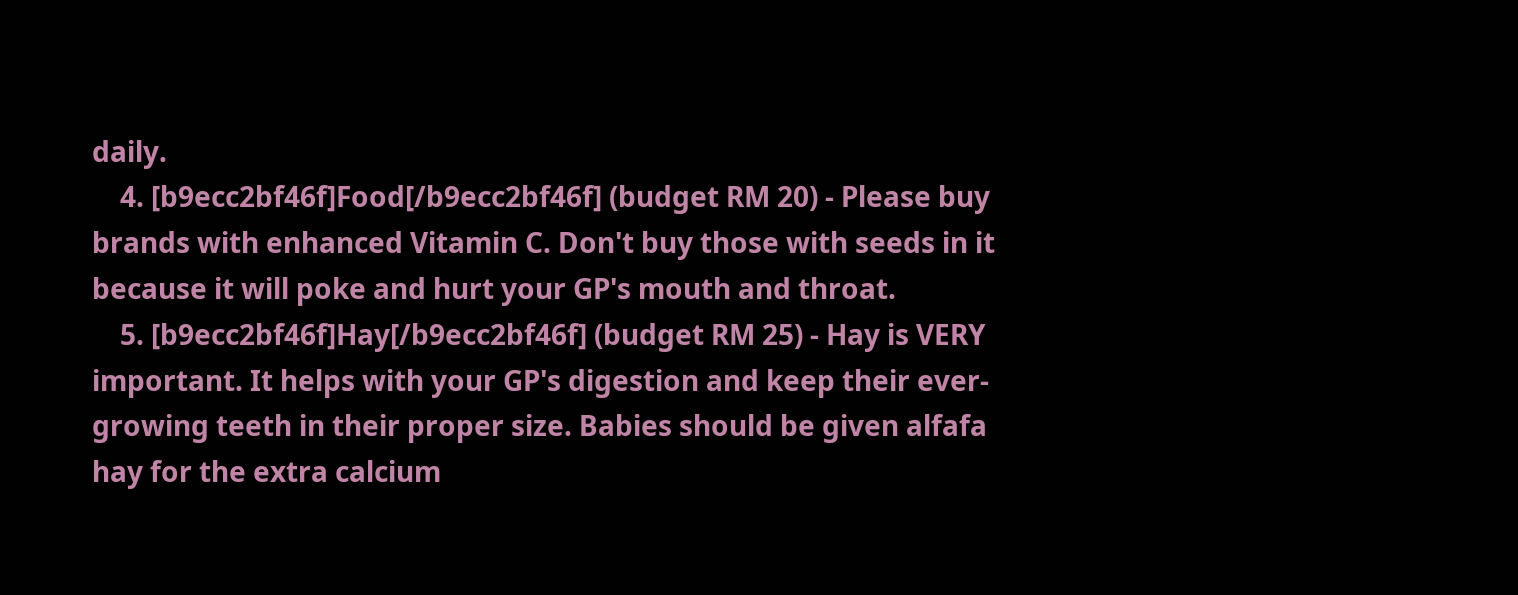daily.
    4. [b9ecc2bf46f]Food[/b9ecc2bf46f] (budget RM 20) - Please buy brands with enhanced Vitamin C. Don't buy those with seeds in it because it will poke and hurt your GP's mouth and throat.
    5. [b9ecc2bf46f]Hay[/b9ecc2bf46f] (budget RM 25) - Hay is VERY important. It helps with your GP's digestion and keep their ever-growing teeth in their proper size. Babies should be given alfafa hay for the extra calcium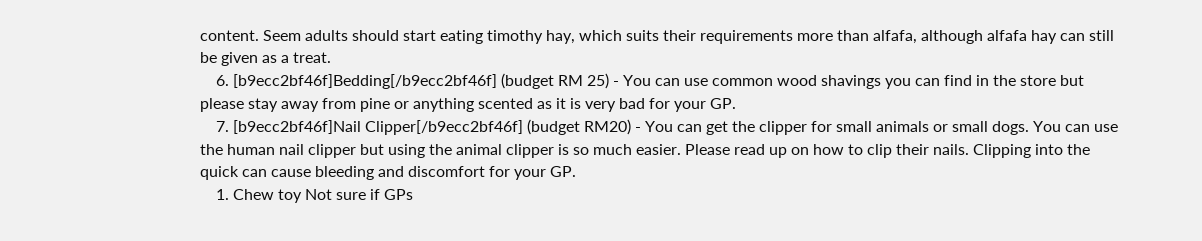content. Seem adults should start eating timothy hay, which suits their requirements more than alfafa, although alfafa hay can still be given as a treat.
    6. [b9ecc2bf46f]Bedding[/b9ecc2bf46f] (budget RM 25) - You can use common wood shavings you can find in the store but please stay away from pine or anything scented as it is very bad for your GP.
    7. [b9ecc2bf46f]Nail Clipper[/b9ecc2bf46f] (budget RM20) - You can get the clipper for small animals or small dogs. You can use the human nail clipper but using the animal clipper is so much easier. Please read up on how to clip their nails. Clipping into the quick can cause bleeding and discomfort for your GP.
    1. Chew toy Not sure if GPs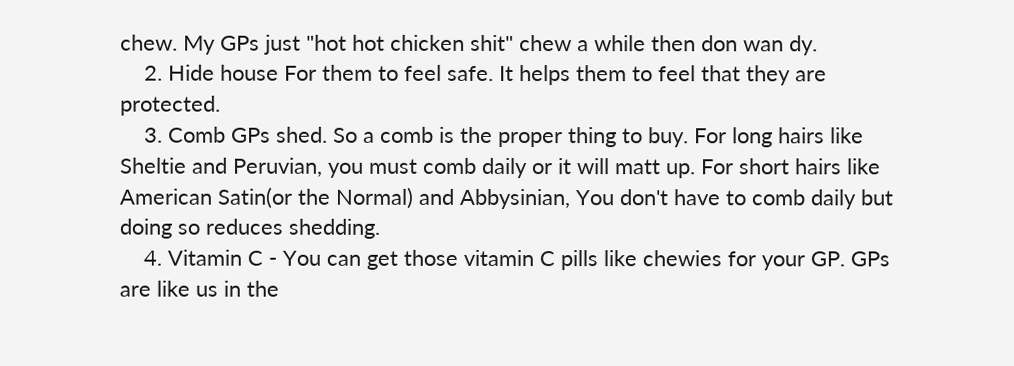chew. My GPs just "hot hot chicken shit" chew a while then don wan dy.
    2. Hide house For them to feel safe. It helps them to feel that they are protected.
    3. Comb GPs shed. So a comb is the proper thing to buy. For long hairs like Sheltie and Peruvian, you must comb daily or it will matt up. For short hairs like American Satin(or the Normal) and Abbysinian, You don't have to comb daily but doing so reduces shedding.
    4. Vitamin C - You can get those vitamin C pills like chewies for your GP. GPs are like us in the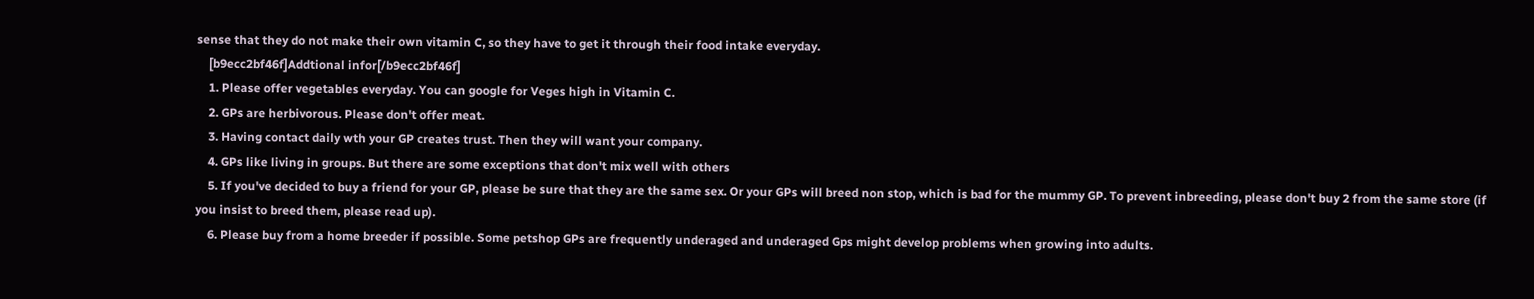sense that they do not make their own vitamin C, so they have to get it through their food intake everyday.
    [b9ecc2bf46f]Addtional infor[/b9ecc2bf46f]
    1. Please offer vegetables everyday. You can google for Veges high in Vitamin C.
    2. GPs are herbivorous. Please don't offer meat.
    3. Having contact daily wth your GP creates trust. Then they will want your company.
    4. GPs like living in groups. But there are some exceptions that don't mix well with others
    5. If you've decided to buy a friend for your GP, please be sure that they are the same sex. Or your GPs will breed non stop, which is bad for the mummy GP. To prevent inbreeding, please don't buy 2 from the same store (if you insist to breed them, please read up).
    6. Please buy from a home breeder if possible. Some petshop GPs are frequently underaged and underaged Gps might develop problems when growing into adults.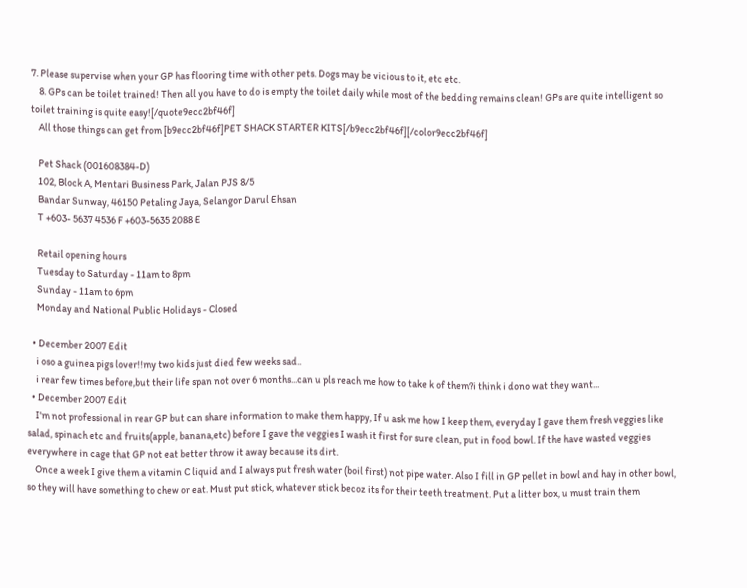7. Please supervise when your GP has flooring time with other pets. Dogs may be vicious to it, etc etc.
    8. GPs can be toilet trained! Then all you have to do is empty the toilet daily while most of the bedding remains clean! GPs are quite intelligent so toilet training is quite easy![/quote9ecc2bf46f]
    All those things can get from [b9ecc2bf46f]PET SHACK STARTER KITS[/b9ecc2bf46f][/color9ecc2bf46f]

    Pet Shack (001608384-D)
    102, Block A, Mentari Business Park, Jalan PJS 8/5
    Bandar Sunway, 46150 Petaling Jaya, Selangor Darul Ehsan
    T +603- 5637 4536 F +603-5635 2088 E

    Retail opening hours
    Tuesday to Saturday - 11am to 8pm
    Sunday - 11am to 6pm
    Monday and National Public Holidays - Closed

  • December 2007 Edit
    i oso a guinea pigs lover!!my two kids just died few weeks sad..
    i rear few times before,but their life span not over 6 months...can u pls reach me how to take k of them?i think i dono wat they want...
  • December 2007 Edit
    I'm not professional in rear GP but can share information to make them happy, If u ask me how I keep them, everyday I gave them fresh veggies like salad, spinach etc and fruits(apple, banana,etc) before I gave the veggies I wash it first for sure clean, put in food bowl. If the have wasted veggies everywhere in cage that GP not eat better throw it away because its dirt.
    Once a week I give them a vitamin C liquid and I always put fresh water (boil first) not pipe water. Also I fill in GP pellet in bowl and hay in other bowl, so they will have something to chew or eat. Must put stick, whatever stick becoz its for their teeth treatment. Put a litter box, u must train them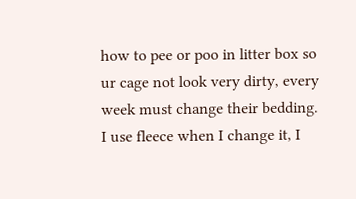how to pee or poo in litter box so ur cage not look very dirty, every week must change their bedding. I use fleece when I change it, I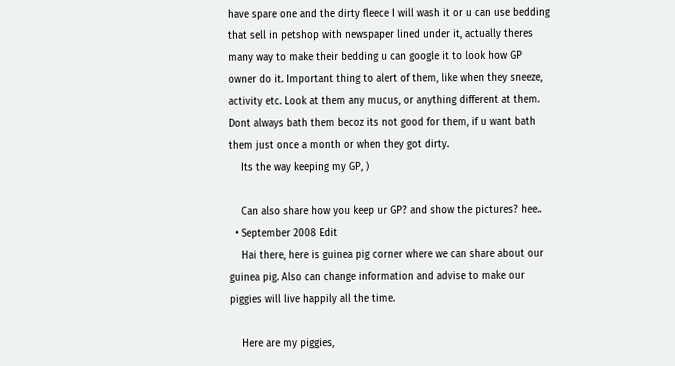have spare one and the dirty fleece I will wash it or u can use bedding that sell in petshop with newspaper lined under it, actually theres many way to make their bedding u can google it to look how GP owner do it. Important thing to alert of them, like when they sneeze, activity etc. Look at them any mucus, or anything different at them. Dont always bath them becoz its not good for them, if u want bath them just once a month or when they got dirty.
    Its the way keeping my GP, )

    Can also share how you keep ur GP? and show the pictures? hee..
  • September 2008 Edit
    Hai there, here is guinea pig corner where we can share about our guinea pig. Also can change information and advise to make our piggies will live happily all the time.

    Here are my piggies,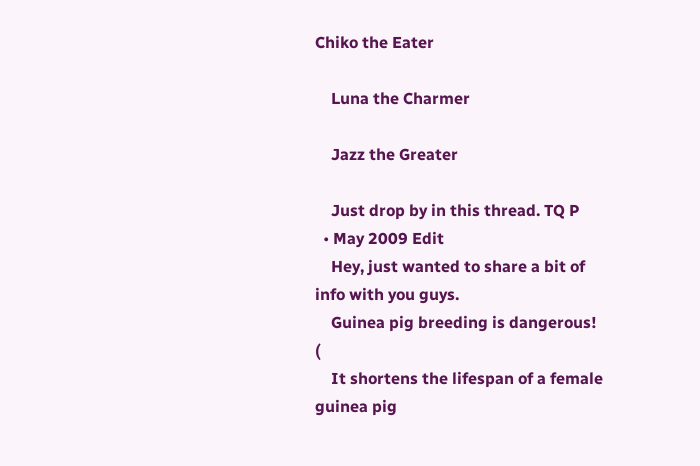Chiko the Eater

    Luna the Charmer

    Jazz the Greater

    Just drop by in this thread. TQ P
  • May 2009 Edit
    Hey, just wanted to share a bit of info with you guys.
    Guinea pig breeding is dangerous! (
    It shortens the lifespan of a female guinea pig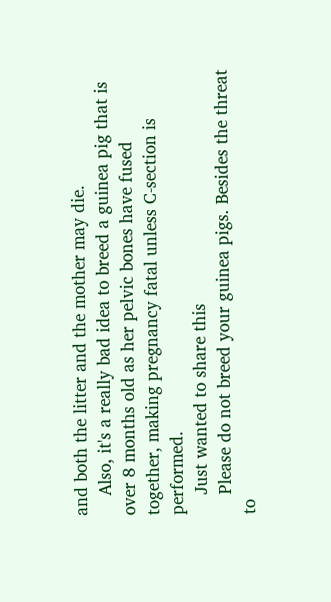and both the litter and the mother may die.
    Also, it's a really bad idea to breed a guinea pig that is over 8 months old as her pelvic bones have fused together, making pregnancy fatal unless C-section is performed.
    Just wanted to share this
    Please do not breed your guinea pigs. Besides the threat to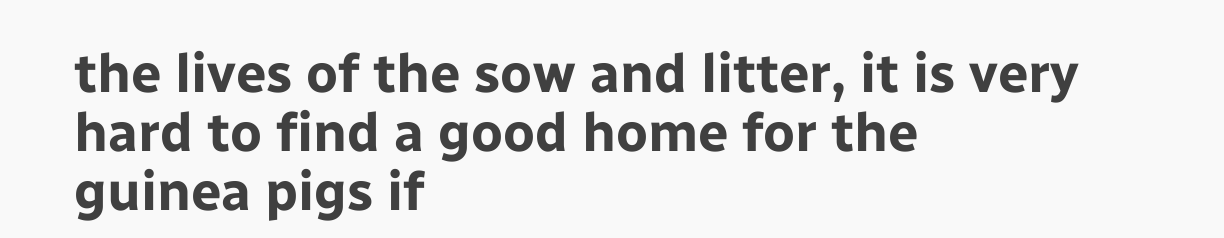the lives of the sow and litter, it is very hard to find a good home for the guinea pigs if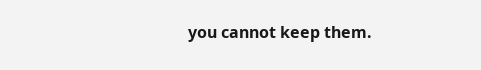you cannot keep them.